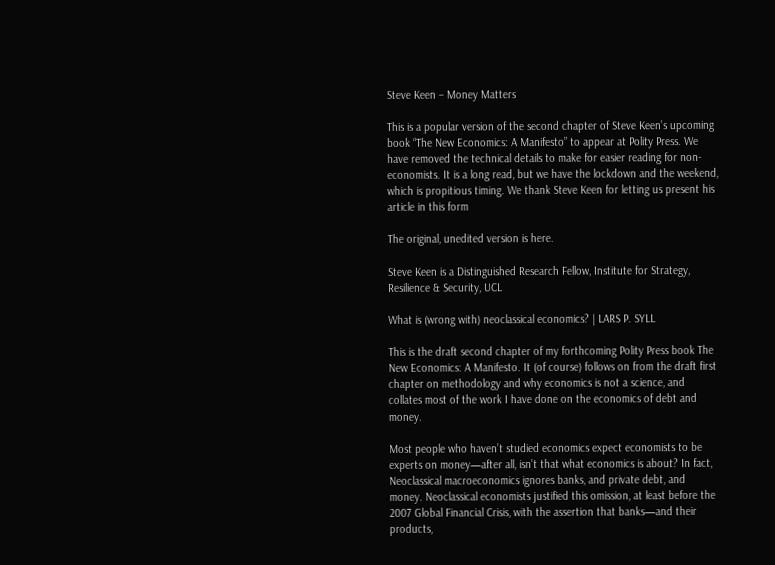Steve Keen – Money Matters

This is a popular version of the second chapter of Steve Keen’s upcoming book “The New Economics: A Manifesto” to appear at Polity Press. We have removed the technical details to make for easier reading for non-economists. It is a long read, but we have the lockdown and the weekend, which is propitious timing. We thank Steve Keen for letting us present his article in this form

The original, unedited version is here.

Steve Keen is a Distinguished Research Fellow, Institute for Strategy, Resilience & Security, UCL

What is (wrong with) neoclassical economics? | LARS P. SYLL

This is the draft second chapter of my forthcoming Polity Press book The New Economics: A Manifesto. It (of course) follows on from the draft first chapter on methodology and why economics is not a science, and collates most of the work I have done on the economics of debt and money.

Most people who haven’t studied economics expect economists to be experts on money—after all, isn’t that what economics is about? In fact, Neoclassical macroeconomics ignores banks, and private debt, and money. Neoclassical economists justified this omission, at least before the 2007 Global Financial Crisis, with the assertion that banks—and their products,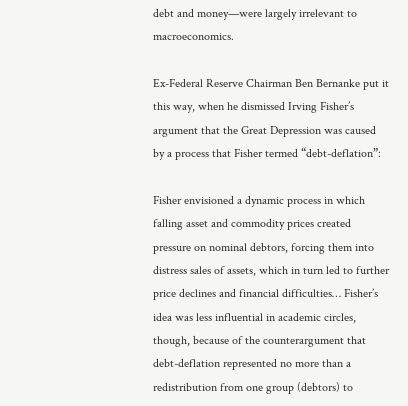debt and money—were largely irrelevant to macroeconomics.

Ex-Federal Reserve Chairman Ben Bernanke put it this way, when he dismissed Irving Fisher’s argument that the Great Depression was caused by a process that Fisher termed “debt-deflation”:

Fisher envisioned a dynamic process in which falling asset and commodity prices created pressure on nominal debtors, forcing them into distress sales of assets, which in turn led to further price declines and financial difficulties… Fisher’s idea was less influential in academic circles, though, because of the counterargument that debt-deflation represented no more than a redistribution from one group (debtors) to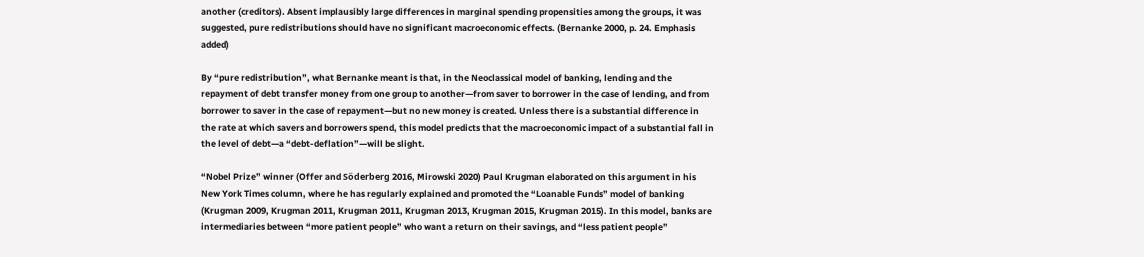another (creditors). Absent implausibly large differences in marginal spending propensities among the groups, it was suggested, pure redistributions should have no significant macroeconomic effects. (Bernanke 2000, p. 24. Emphasis added)

By “pure redistribution”, what Bernanke meant is that, in the Neoclassical model of banking, lending and the repayment of debt transfer money from one group to another—from saver to borrower in the case of lending, and from borrower to saver in the case of repayment—but no new money is created. Unless there is a substantial difference in the rate at which savers and borrowers spend, this model predicts that the macroeconomic impact of a substantial fall in the level of debt—a “debt-deflation”—will be slight.

“Nobel Prize” winner (Offer and Söderberg 2016, Mirowski 2020) Paul Krugman elaborated on this argument in his New York Times column, where he has regularly explained and promoted the “Loanable Funds” model of banking (Krugman 2009, Krugman 2011, Krugman 2011, Krugman 2013, Krugman 2015, Krugman 2015). In this model, banks are intermediaries between “more patient people” who want a return on their savings, and “less patient people”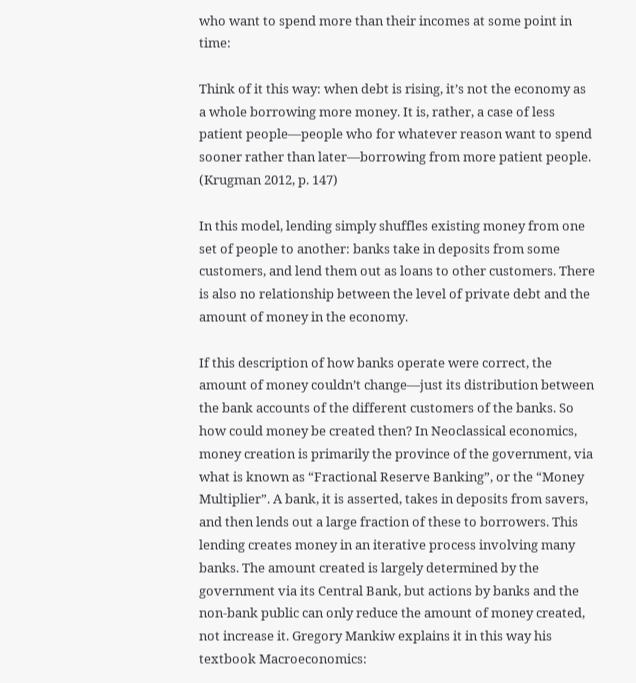who want to spend more than their incomes at some point in time:

Think of it this way: when debt is rising, it’s not the economy as a whole borrowing more money. It is, rather, a case of less patient people—people who for whatever reason want to spend sooner rather than later—borrowing from more patient people. (Krugman 2012, p. 147)

In this model, lending simply shuffles existing money from one set of people to another: banks take in deposits from some customers, and lend them out as loans to other customers. There is also no relationship between the level of private debt and the amount of money in the economy.

If this description of how banks operate were correct, the amount of money couldn’t change—just its distribution between the bank accounts of the different customers of the banks. So how could money be created then? In Neoclassical economics, money creation is primarily the province of the government, via what is known as “Fractional Reserve Banking”, or the “Money Multiplier”. A bank, it is asserted, takes in deposits from savers, and then lends out a large fraction of these to borrowers. This lending creates money in an iterative process involving many banks. The amount created is largely determined by the government via its Central Bank, but actions by banks and the non-bank public can only reduce the amount of money created, not increase it. Gregory Mankiw explains it in this way his textbook Macroeconomics: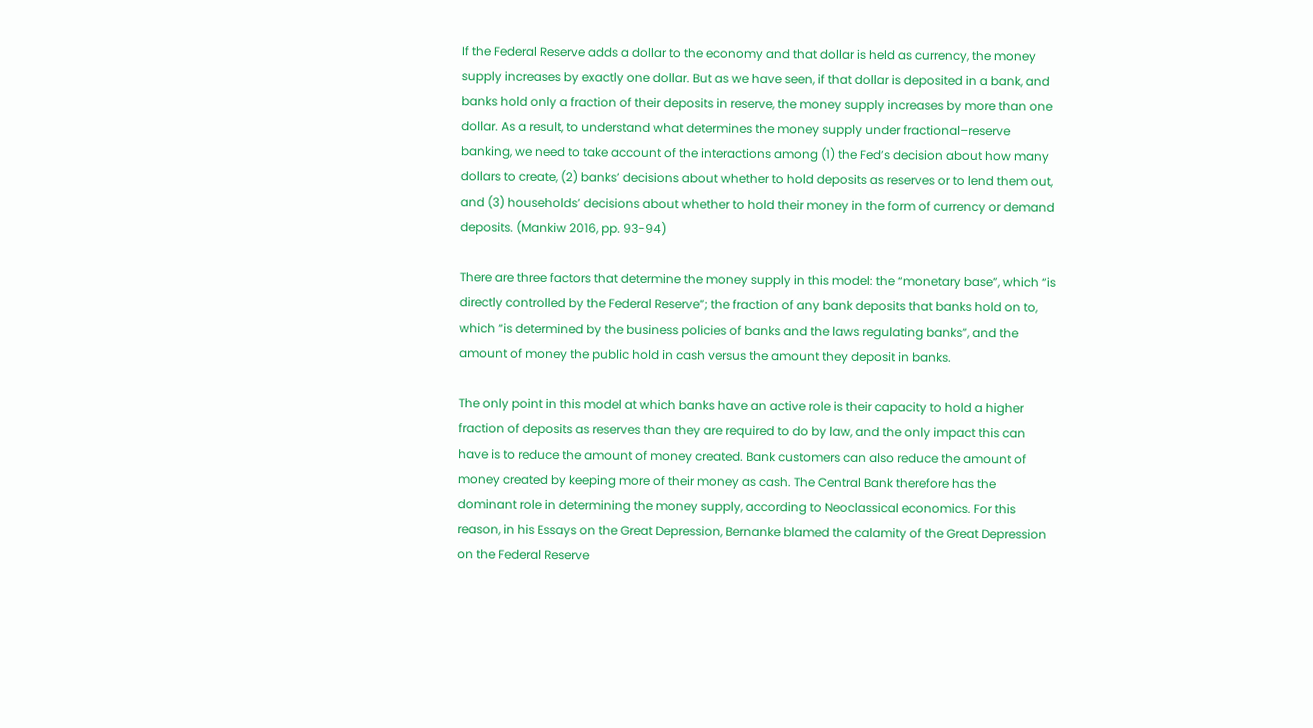If the Federal Reserve adds a dollar to the economy and that dollar is held as currency, the money supply increases by exactly one dollar. But as we have seen, if that dollar is deposited in a bank, and banks hold only a fraction of their deposits in reserve, the money supply increases by more than one dollar. As a result, to understand what determines the money supply under fractional–reserve banking, we need to take account of the interactions among (1) the Fed’s decision about how many dollars to create, (2) banks’ decisions about whether to hold deposits as reserves or to lend them out, and (3) households’ decisions about whether to hold their money in the form of currency or demand deposits. (Mankiw 2016, pp. 93-94)

There are three factors that determine the money supply in this model: the “monetary base”, which “is directly controlled by the Federal Reserve”; the fraction of any bank deposits that banks hold on to, which “is determined by the business policies of banks and the laws regulating banks”, and the amount of money the public hold in cash versus the amount they deposit in banks.

The only point in this model at which banks have an active role is their capacity to hold a higher fraction of deposits as reserves than they are required to do by law, and the only impact this can have is to reduce the amount of money created. Bank customers can also reduce the amount of money created by keeping more of their money as cash. The Central Bank therefore has the dominant role in determining the money supply, according to Neoclassical economics. For this reason, in his Essays on the Great Depression, Bernanke blamed the calamity of the Great Depression on the Federal Reserve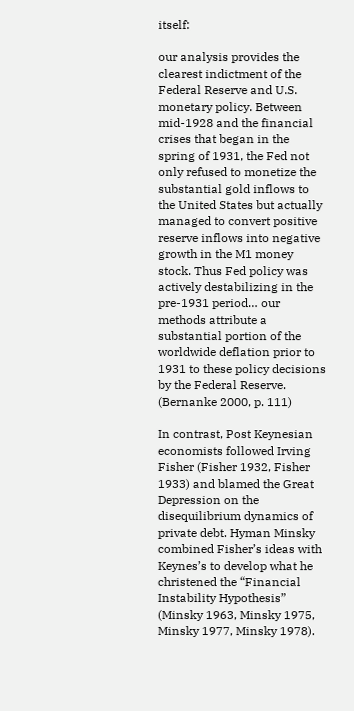itself:

our analysis provides the clearest indictment of the Federal Reserve and U.S. monetary policy. Between mid-1928 and the financial crises that began in the spring of 1931, the Fed not only refused to monetize the substantial gold inflows to the United States but actually managed to convert positive reserve inflows into negative growth in the M1 money stock. Thus Fed policy was actively destabilizing in the pre-1931 period… our methods attribute a substantial portion of the worldwide deflation prior to 1931 to these policy decisions by the Federal Reserve. (Bernanke 2000, p. 111)

In contrast, Post Keynesian economists followed Irving Fisher (Fisher 1932, Fisher 1933) and blamed the Great Depression on the disequilibrium dynamics of private debt. Hyman Minsky combined Fisher’s ideas with Keynes’s to develop what he christened the “Financial Instability Hypothesis” (Minsky 1963, Minsky 1975, Minsky 1977, Minsky 1978).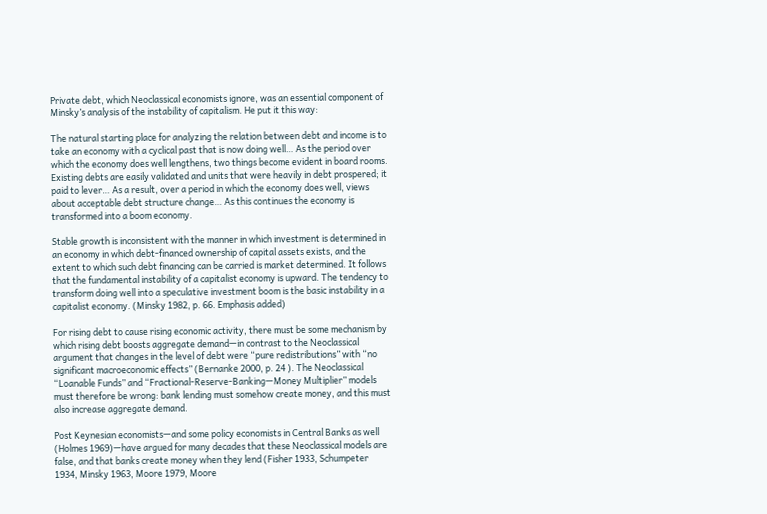Private debt, which Neoclassical economists ignore, was an essential component of Minsky’s analysis of the instability of capitalism. He put it this way:

The natural starting place for analyzing the relation between debt and income is to take an economy with a cyclical past that is now doing well… As the period over which the economy does well lengthens, two things become evident in board rooms. Existing debts are easily validated and units that were heavily in debt prospered; it paid to lever… As a result, over a period in which the economy does well, views about acceptable debt structure change… As this continues the economy is transformed into a boom economy.

Stable growth is inconsistent with the manner in which investment is determined in an economy in which debt-financed ownership of capital assets exists, and the extent to which such debt financing can be carried is market determined. It follows that the fundamental instability of a capitalist economy is upward. The tendency to transform doing well into a speculative investment boom is the basic instability in a capitalist economy. (Minsky 1982, p. 66. Emphasis added)

For rising debt to cause rising economic activity, there must be some mechanism by which rising debt boosts aggregate demand—in contrast to the Neoclassical argument that changes in the level of debt were “pure redistributions” with “no significant macroeconomic effects” (Bernanke 2000, p. 24 ). The Neoclassical “Loanable Funds” and “Fractional-Reserve-Banking—Money Multiplier” models must therefore be wrong: bank lending must somehow create money, and this must also increase aggregate demand.

Post Keynesian economists—and some policy economists in Central Banks as well (Holmes 1969)—have argued for many decades that these Neoclassical models are false, and that banks create money when they lend (Fisher 1933, Schumpeter 1934, Minsky 1963, Moore 1979, Moore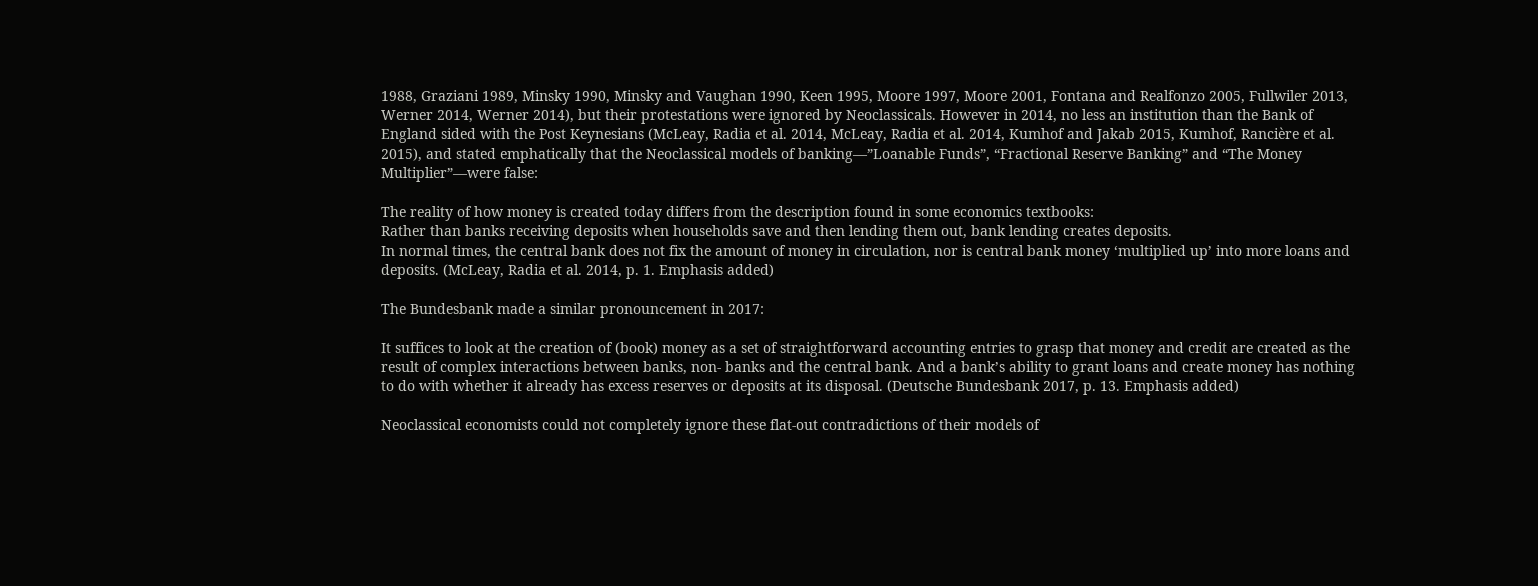1988, Graziani 1989, Minsky 1990, Minsky and Vaughan 1990, Keen 1995, Moore 1997, Moore 2001, Fontana and Realfonzo 2005, Fullwiler 2013, Werner 2014, Werner 2014), but their protestations were ignored by Neoclassicals. However in 2014, no less an institution than the Bank of England sided with the Post Keynesians (McLeay, Radia et al. 2014, McLeay, Radia et al. 2014, Kumhof and Jakab 2015, Kumhof, Rancière et al. 2015), and stated emphatically that the Neoclassical models of banking—”Loanable Funds”, “Fractional Reserve Banking” and “The Money Multiplier”—were false:

The reality of how money is created today differs from the description found in some economics textbooks:
Rather than banks receiving deposits when households save and then lending them out, bank lending creates deposits.
In normal times, the central bank does not fix the amount of money in circulation, nor is central bank money ‘multiplied up’ into more loans and deposits. (McLeay, Radia et al. 2014, p. 1. Emphasis added)

The Bundesbank made a similar pronouncement in 2017:

It suffices to look at the creation of (book) money as a set of straightforward accounting entries to grasp that money and credit are created as the result of complex interactions between banks, non- banks and the central bank. And a bank’s ability to grant loans and create money has nothing to do with whether it already has excess reserves or deposits at its disposal. (Deutsche Bundesbank 2017, p. 13. Emphasis added)

Neoclassical economists could not completely ignore these flat-out contradictions of their models of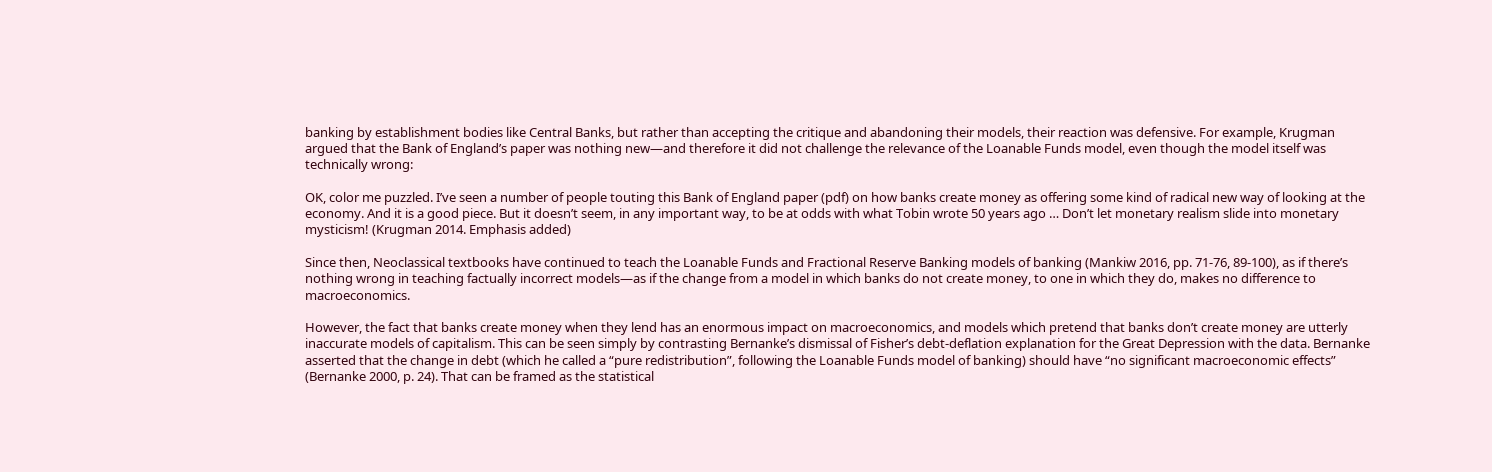banking by establishment bodies like Central Banks, but rather than accepting the critique and abandoning their models, their reaction was defensive. For example, Krugman argued that the Bank of England’s paper was nothing new—and therefore it did not challenge the relevance of the Loanable Funds model, even though the model itself was technically wrong:

OK, color me puzzled. I’ve seen a number of people touting this Bank of England paper (pdf) on how banks create money as offering some kind of radical new way of looking at the economy. And it is a good piece. But it doesn’t seem, in any important way, to be at odds with what Tobin wrote 50 years ago … Don’t let monetary realism slide into monetary mysticism! (Krugman 2014. Emphasis added)

Since then, Neoclassical textbooks have continued to teach the Loanable Funds and Fractional Reserve Banking models of banking (Mankiw 2016, pp. 71-76, 89-100), as if there’s nothing wrong in teaching factually incorrect models—as if the change from a model in which banks do not create money, to one in which they do, makes no difference to macroeconomics.

However, the fact that banks create money when they lend has an enormous impact on macroeconomics, and models which pretend that banks don’t create money are utterly inaccurate models of capitalism. This can be seen simply by contrasting Bernanke’s dismissal of Fisher’s debt-deflation explanation for the Great Depression with the data. Bernanke asserted that the change in debt (which he called a “pure redistribution”, following the Loanable Funds model of banking) should have “no significant macroeconomic effects” (Bernanke 2000, p. 24). That can be framed as the statistical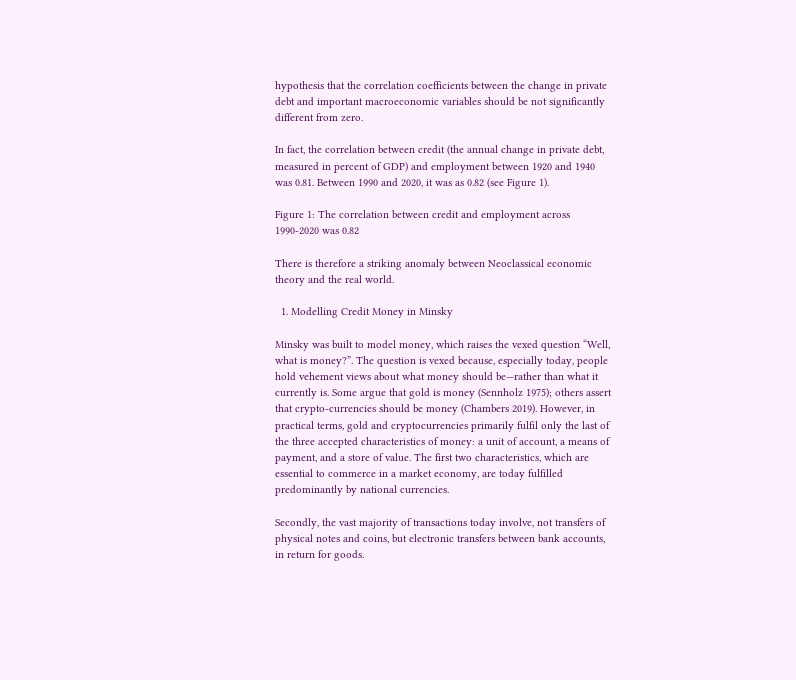hypothesis that the correlation coefficients between the change in private debt and important macroeconomic variables should be not significantly different from zero.

In fact, the correlation between credit (the annual change in private debt, measured in percent of GDP) and employment between 1920 and 1940 was 0.81. Between 1990 and 2020, it was as 0.82 (see Figure 1).

Figure 1: The correlation between credit and employment across 1990-2020 was 0.82

There is therefore a striking anomaly between Neoclassical economic theory and the real world.

  1. Modelling Credit Money in Minsky

Minsky was built to model money, which raises the vexed question “Well, what is money?”. The question is vexed because, especially today, people hold vehement views about what money should be—rather than what it currently is. Some argue that gold is money (Sennholz 1975); others assert that crypto-currencies should be money (Chambers 2019). However, in practical terms, gold and cryptocurrencies primarily fulfil only the last of the three accepted characteristics of money: a unit of account, a means of payment, and a store of value. The first two characteristics, which are essential to commerce in a market economy, are today fulfilled predominantly by national currencies.

Secondly, the vast majority of transactions today involve, not transfers of physical notes and coins, but electronic transfers between bank accounts, in return for goods.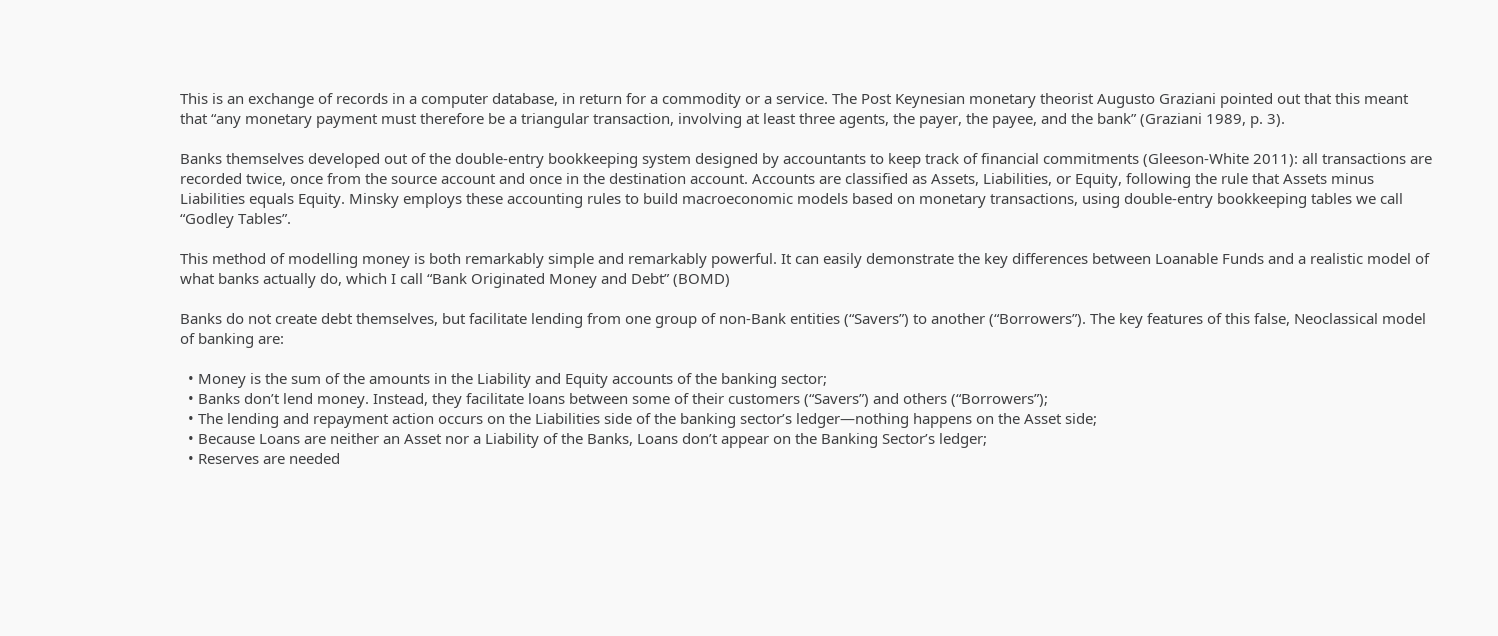This is an exchange of records in a computer database, in return for a commodity or a service. The Post Keynesian monetary theorist Augusto Graziani pointed out that this meant that “any monetary payment must therefore be a triangular transaction, involving at least three agents, the payer, the payee, and the bank” (Graziani 1989, p. 3).

Banks themselves developed out of the double-entry bookkeeping system designed by accountants to keep track of financial commitments (Gleeson-White 2011): all transactions are recorded twice, once from the source account and once in the destination account. Accounts are classified as Assets, Liabilities, or Equity, following the rule that Assets minus Liabilities equals Equity. Minsky employs these accounting rules to build macroeconomic models based on monetary transactions, using double-entry bookkeeping tables we call “Godley Tables”.

This method of modelling money is both remarkably simple and remarkably powerful. It can easily demonstrate the key differences between Loanable Funds and a realistic model of what banks actually do, which I call “Bank Originated Money and Debt” (BOMD)

Banks do not create debt themselves, but facilitate lending from one group of non-Bank entities (“Savers”) to another (“Borrowers”). The key features of this false, Neoclassical model of banking are:

  • Money is the sum of the amounts in the Liability and Equity accounts of the banking sector;
  • Banks don’t lend money. Instead, they facilitate loans between some of their customers (“Savers”) and others (“Borrowers”);
  • The lending and repayment action occurs on the Liabilities side of the banking sector’s ledger—nothing happens on the Asset side;
  • Because Loans are neither an Asset nor a Liability of the Banks, Loans don’t appear on the Banking Sector’s ledger;
  • Reserves are needed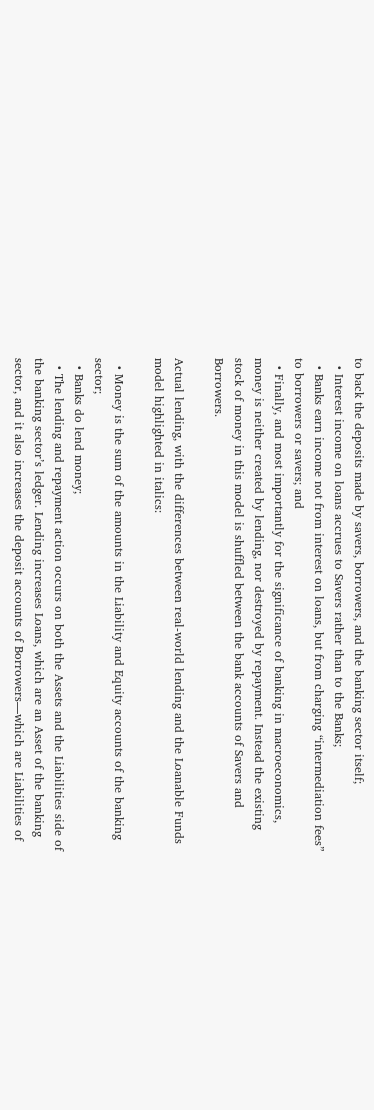to back the deposits made by savers, borrowers, and the banking sector itself;
  • Interest income on loans accrues to Savers rather than to the Banks;
  • Banks earn income not from interest on loans, but from charging “intermediation fees” to borrowers or savers; and
  • Finally, and most importantly for the significance of banking in macroeconomics, money is neither created by lending, nor destroyed by repayment. Instead the existing stock of money in this model is shuffled between the bank accounts of Savers and Borrowers.

Actual lending, with the differences between real-world lending and the Loanable Funds model highlighted in italics:

  • Money is the sum of the amounts in the Liability and Equity accounts of the banking sector;
  • Banks do lend money;
  • The lending and repayment action occurs on both the Assets and the Liabilities side of the banking sector’s ledger. Lending increases Loans, which are an Asset of the banking sector, and it also increases the deposit accounts of Borrowers—which are Liabilities of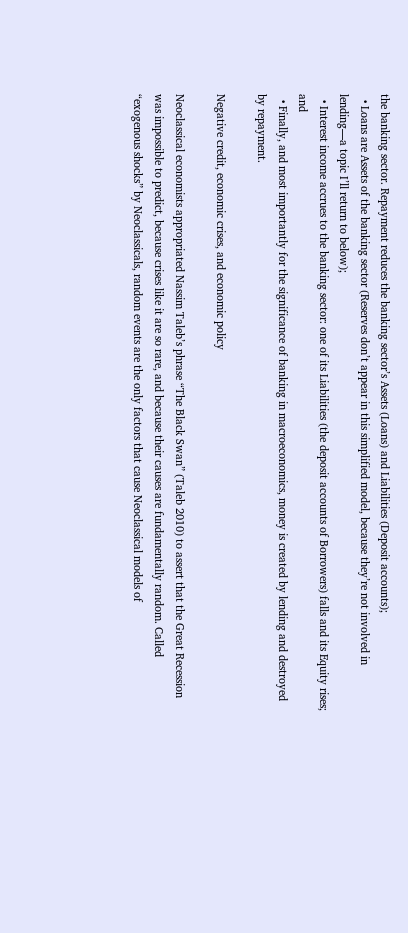the banking sector. Repayment reduces the banking sector’s Assets (Loans) and Liabilities (Deposit accounts);
  • Loans are Assets of the banking sector (Reserves don’t appear in this simplified model, because they’re not involved in lending—a topic I’ll return to below);
  • Interest income accrues to the banking sector: one of its Liabilities (the deposit accounts of Borrowers) falls and its Equity rises; and
  • Finally, and most importantly for the significance of banking in macroeconomics, money is created by lending and destroyed by repayment.

Negative credit, economic crises, and economic policy

Neoclassical economists appropriated Nassim Taleb’s phrase “The Black Swan” (Taleb 2010) to assert that the Great Recession was impossible to predict, because crises like it are so rare, and because their causes are fundamentally random. Called “exogenous shocks” by Neoclassicals, random events are the only factors that cause Neoclassical models of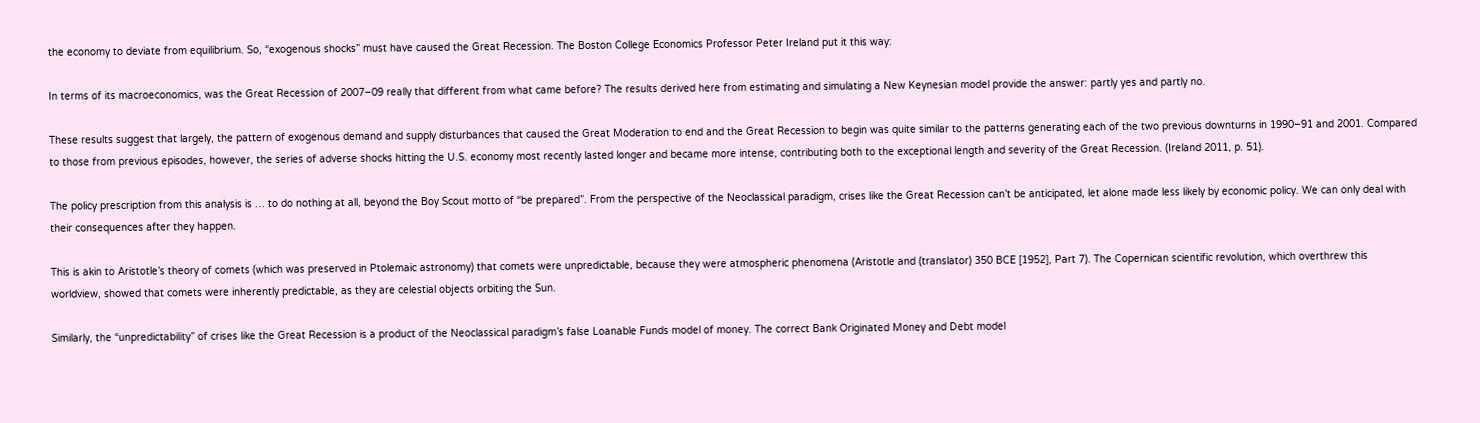the economy to deviate from equilibrium. So, “exogenous shocks” must have caused the Great Recession. The Boston College Economics Professor Peter Ireland put it this way:

In terms of its macroeconomics, was the Great Recession of 2007–09 really that different from what came before? The results derived here from estimating and simulating a New Keynesian model provide the answer: partly yes and partly no.

These results suggest that largely, the pattern of exogenous demand and supply disturbances that caused the Great Moderation to end and the Great Recession to begin was quite similar to the patterns generating each of the two previous downturns in 1990–91 and 2001. Compared to those from previous episodes, however, the series of adverse shocks hitting the U.S. economy most recently lasted longer and became more intense, contributing both to the exceptional length and severity of the Great Recession. (Ireland 2011, p. 51).

The policy prescription from this analysis is … to do nothing at all, beyond the Boy Scout motto of “be prepared”. From the perspective of the Neoclassical paradigm, crises like the Great Recession can’t be anticipated, let alone made less likely by economic policy. We can only deal with their consequences after they happen.

This is akin to Aristotle’s theory of comets (which was preserved in Ptolemaic astronomy) that comets were unpredictable, because they were atmospheric phenomena (Aristotle and (translator) 350 BCE [1952], Part 7). The Copernican scientific revolution, which overthrew this worldview, showed that comets were inherently predictable, as they are celestial objects orbiting the Sun.

Similarly, the “unpredictability” of crises like the Great Recession is a product of the Neoclassical paradigm’s false Loanable Funds model of money. The correct Bank Originated Money and Debt model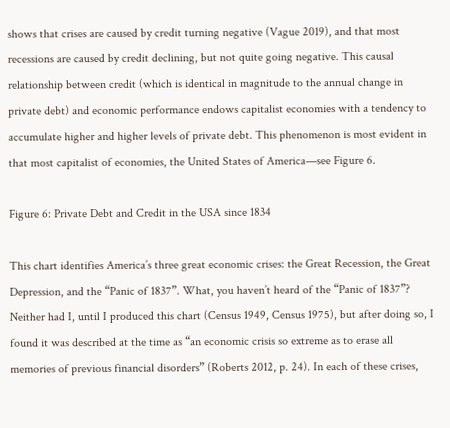shows that crises are caused by credit turning negative (Vague 2019), and that most recessions are caused by credit declining, but not quite going negative. This causal relationship between credit (which is identical in magnitude to the annual change in private debt) and economic performance endows capitalist economies with a tendency to accumulate higher and higher levels of private debt. This phenomenon is most evident in that most capitalist of economies, the United States of America—see Figure 6.

Figure 6: Private Debt and Credit in the USA since 1834

This chart identifies America’s three great economic crises: the Great Recession, the Great Depression, and the “Panic of 1837”. What, you haven’t heard of the “Panic of 1837”? Neither had I, until I produced this chart (Census 1949, Census 1975), but after doing so, I found it was described at the time as “an economic crisis so extreme as to erase all memories of previous financial disorders” (Roberts 2012, p. 24). In each of these crises,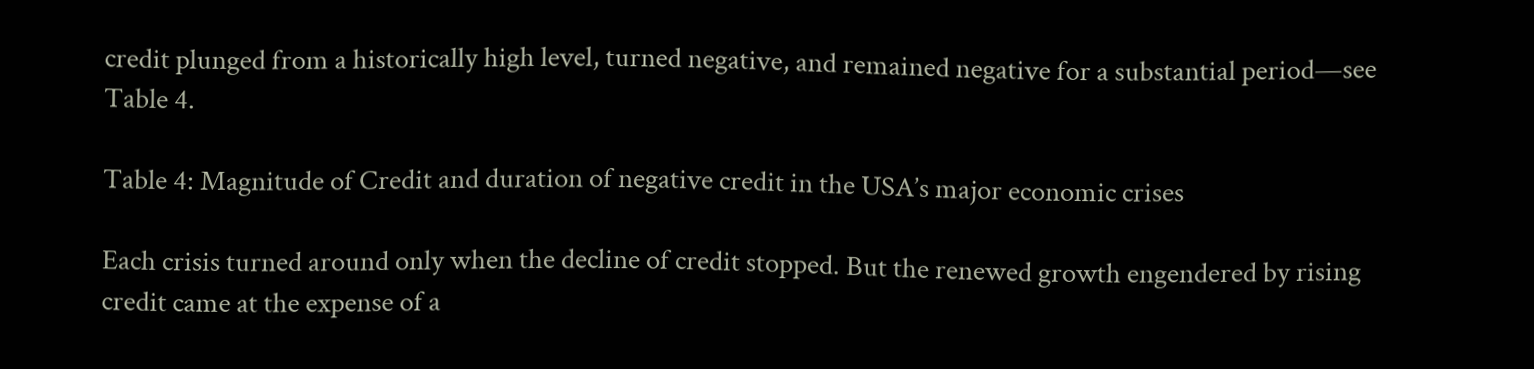credit plunged from a historically high level, turned negative, and remained negative for a substantial period—see Table 4.

Table 4: Magnitude of Credit and duration of negative credit in the USA’s major economic crises

Each crisis turned around only when the decline of credit stopped. But the renewed growth engendered by rising credit came at the expense of a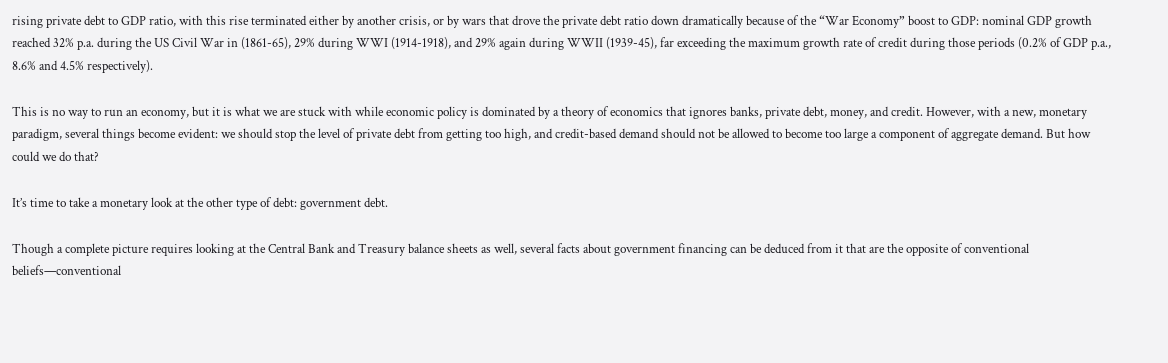rising private debt to GDP ratio, with this rise terminated either by another crisis, or by wars that drove the private debt ratio down dramatically because of the “War Economy” boost to GDP: nominal GDP growth reached 32% p.a. during the US Civil War in (1861-65), 29% during WWI (1914-1918), and 29% again during WWII (1939-45), far exceeding the maximum growth rate of credit during those periods (0.2% of GDP p.a., 8.6% and 4.5% respectively).

This is no way to run an economy, but it is what we are stuck with while economic policy is dominated by a theory of economics that ignores banks, private debt, money, and credit. However, with a new, monetary paradigm, several things become evident: we should stop the level of private debt from getting too high, and credit-based demand should not be allowed to become too large a component of aggregate demand. But how could we do that?

It’s time to take a monetary look at the other type of debt: government debt.

Though a complete picture requires looking at the Central Bank and Treasury balance sheets as well, several facts about government financing can be deduced from it that are the opposite of conventional beliefs—conventional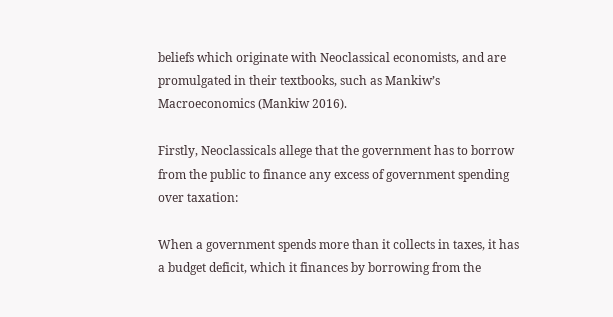beliefs which originate with Neoclassical economists, and are promulgated in their textbooks, such as Mankiw’s Macroeconomics (Mankiw 2016).

Firstly, Neoclassicals allege that the government has to borrow from the public to finance any excess of government spending over taxation:

When a government spends more than it collects in taxes, it has a budget deficit, which it finances by borrowing from the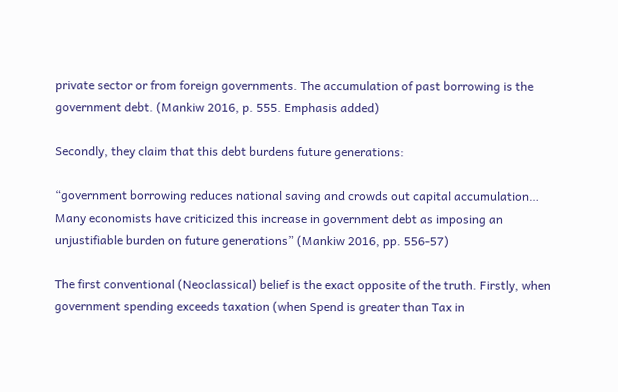private sector or from foreign governments. The accumulation of past borrowing is the government debt. (Mankiw 2016, p. 555. Emphasis added)

Secondly, they claim that this debt burdens future generations:

“government borrowing reduces national saving and crowds out capital accumulation… Many economists have criticized this increase in government debt as imposing an unjustifiable burden on future generations” (Mankiw 2016, pp. 556-57)

The first conventional (Neoclassical) belief is the exact opposite of the truth. Firstly, when government spending exceeds taxation (when Spend is greater than Tax in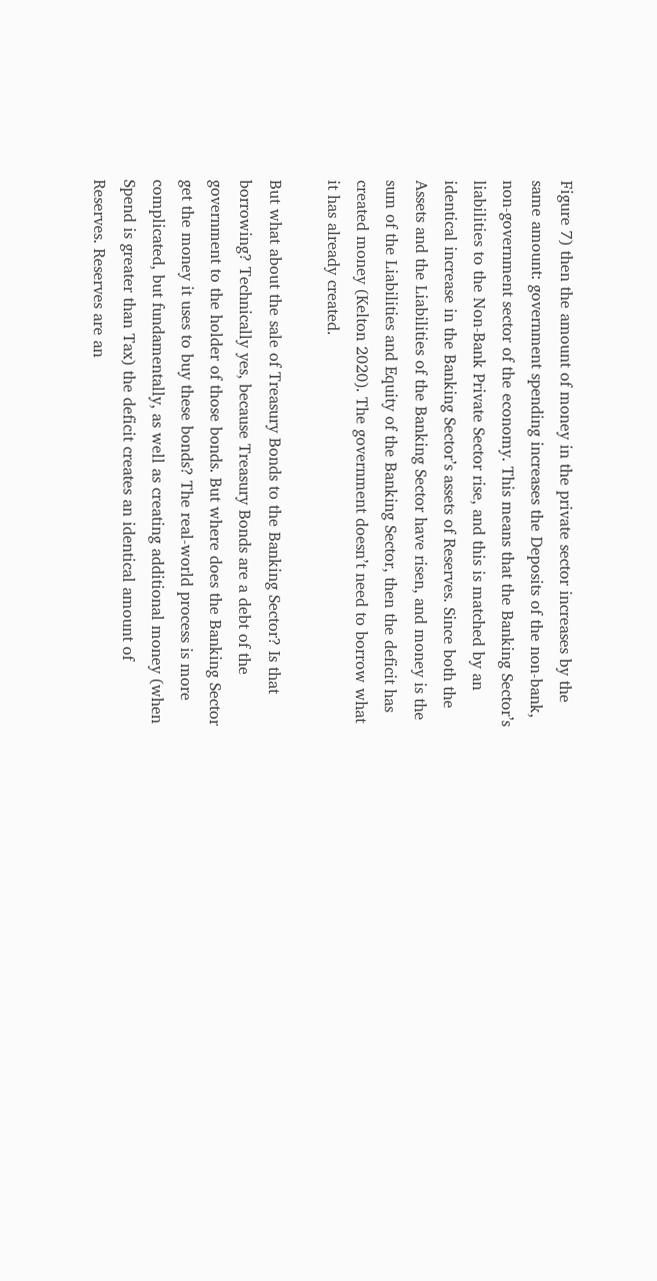Figure 7) then the amount of money in the private sector increases by the same amount: government spending increases the Deposits of the non-bank, non-government sector of the economy. This means that the Banking Sector’s liabilities to the Non-Bank Private Sector rise, and this is matched by an identical increase in the Banking Sector’s assets of Reserves. Since both the Assets and the Liabilities of the Banking Sector have risen, and money is the sum of the Liabilities and Equity of the Banking Sector, then the deficit has created money (Kelton 2020). The government doesn’t need to borrow what it has already created.

But what about the sale of Treasury Bonds to the Banking Sector? Is that borrowing? Technically yes, because Treasury Bonds are a debt of the government to the holder of those bonds. But where does the Banking Sector get the money it uses to buy these bonds? The real-world process is more complicated, but fundamentally, as well as creating additional money (when Spend is greater than Tax) the deficit creates an identical amount of Reserves. Reserves are an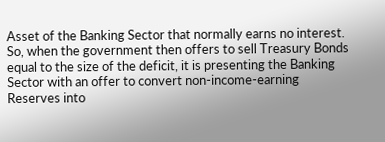Asset of the Banking Sector that normally earns no interest. So, when the government then offers to sell Treasury Bonds equal to the size of the deficit, it is presenting the Banking Sector with an offer to convert non-income-earning Reserves into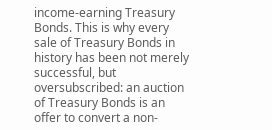income-earning Treasury Bonds. This is why every sale of Treasury Bonds in history has been not merely successful, but oversubscribed: an auction of Treasury Bonds is an offer to convert a non-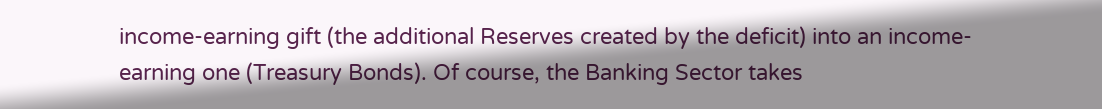income-earning gift (the additional Reserves created by the deficit) into an income-earning one (Treasury Bonds). Of course, the Banking Sector takes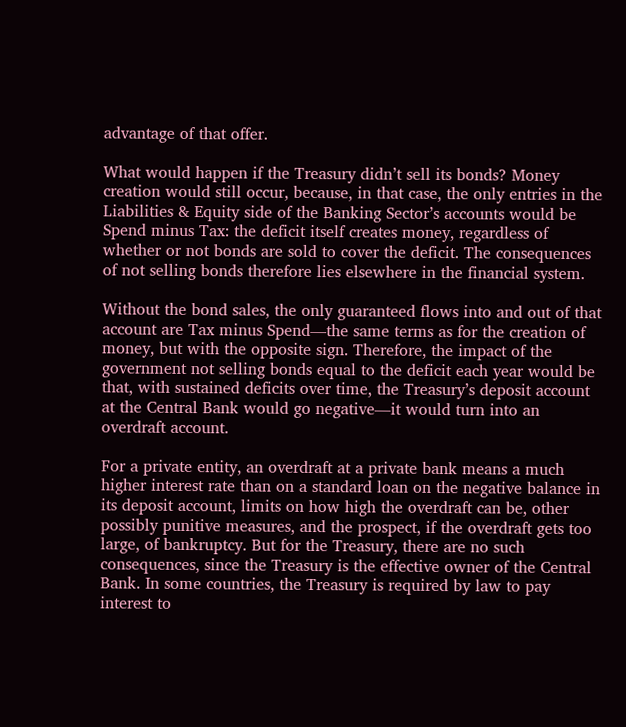advantage of that offer.

What would happen if the Treasury didn’t sell its bonds? Money creation would still occur, because, in that case, the only entries in the Liabilities & Equity side of the Banking Sector’s accounts would be Spend minus Tax: the deficit itself creates money, regardless of whether or not bonds are sold to cover the deficit. The consequences of not selling bonds therefore lies elsewhere in the financial system.

Without the bond sales, the only guaranteed flows into and out of that account are Tax minus Spend—the same terms as for the creation of money, but with the opposite sign. Therefore, the impact of the government not selling bonds equal to the deficit each year would be that, with sustained deficits over time, the Treasury’s deposit account at the Central Bank would go negative—it would turn into an overdraft account.

For a private entity, an overdraft at a private bank means a much higher interest rate than on a standard loan on the negative balance in its deposit account, limits on how high the overdraft can be, other possibly punitive measures, and the prospect, if the overdraft gets too large, of bankruptcy. But for the Treasury, there are no such consequences, since the Treasury is the effective owner of the Central Bank. In some countries, the Treasury is required by law to pay interest to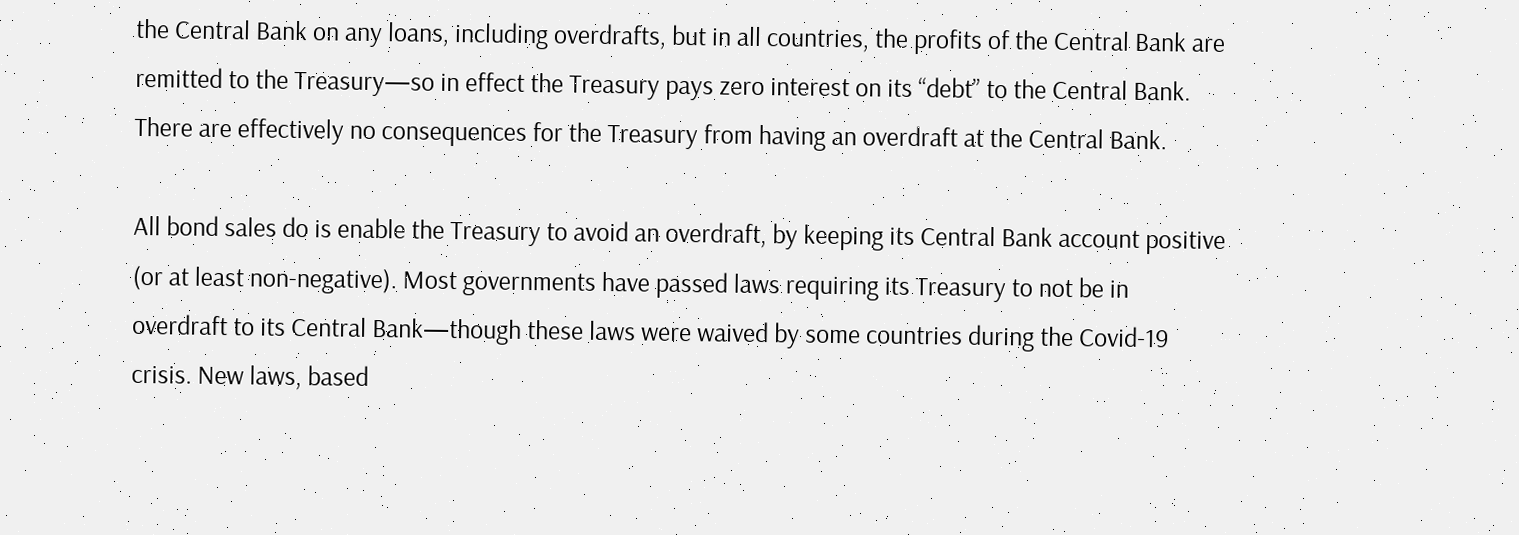the Central Bank on any loans, including overdrafts, but in all countries, the profits of the Central Bank are remitted to the Treasury—so in effect the Treasury pays zero interest on its “debt” to the Central Bank. There are effectively no consequences for the Treasury from having an overdraft at the Central Bank.

All bond sales do is enable the Treasury to avoid an overdraft, by keeping its Central Bank account positive (or at least non-negative). Most governments have passed laws requiring its Treasury to not be in overdraft to its Central Bank—though these laws were waived by some countries during the Covid-19 crisis. New laws, based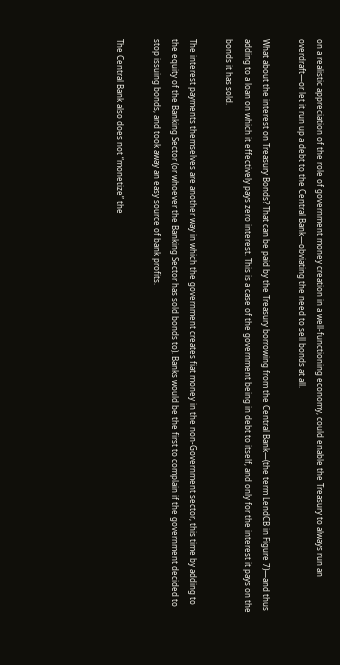on a realistic appreciation of the role of government money creation in a well-functioning economy, could enable the Treasury to always run an overdraft—or let it run up a debt to the Central Bank—obviating the need to sell bonds at all.

What about the interest on Treasury Bonds? That can be paid by the Treasury borrowing from the Central Bank—(the term LendCB in Figure 7)—and thus adding to a loan on which it effectively pays zero interest. This is a case of the government being in debt to itself, and only for the interest it pays on the bonds it has sold.

The interest payments themselves are another way in which the government creates fiat money in the non-Government sector, this time by adding to the equity of the Banking Sector (or whoever the Banking Sector has sold bonds to). Banks would be the first to complain if the government decided to stop issuing bonds, and took away an easy source of bank profits.

The Central Bank also does not “monetize” the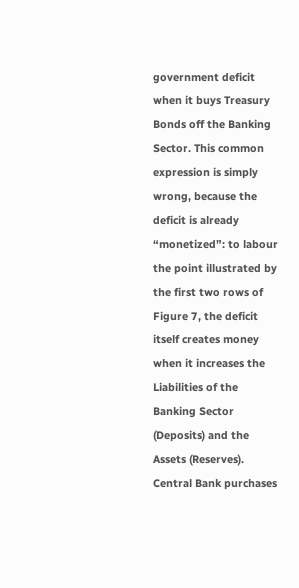government deficit when it buys Treasury Bonds off the Banking Sector. This common expression is simply wrong, because the deficit is already “monetized”: to labour the point illustrated by the first two rows of Figure 7, the deficit itself creates money when it increases the Liabilities of the Banking Sector (Deposits) and the Assets (Reserves). Central Bank purchases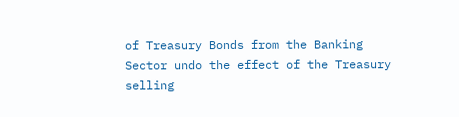of Treasury Bonds from the Banking Sector undo the effect of the Treasury selling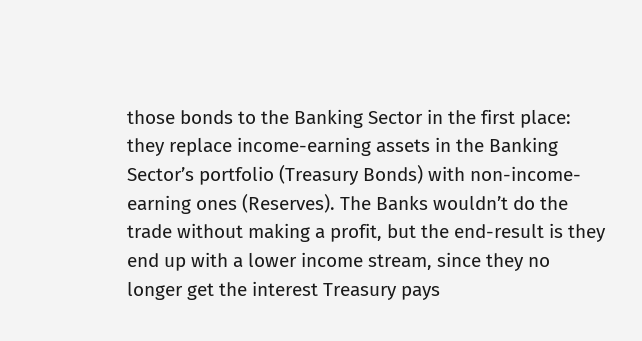those bonds to the Banking Sector in the first place: they replace income-earning assets in the Banking Sector’s portfolio (Treasury Bonds) with non-income-earning ones (Reserves). The Banks wouldn’t do the trade without making a profit, but the end-result is they end up with a lower income stream, since they no longer get the interest Treasury pays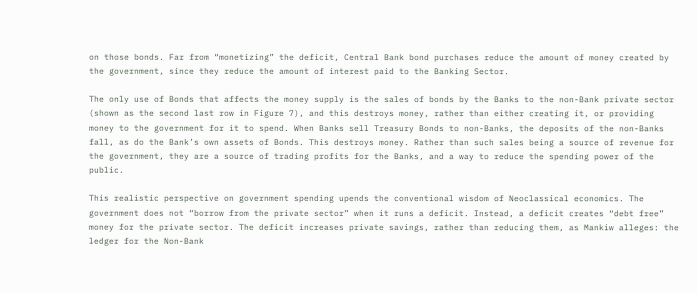on those bonds. Far from “monetizing” the deficit, Central Bank bond purchases reduce the amount of money created by the government, since they reduce the amount of interest paid to the Banking Sector.

The only use of Bonds that affects the money supply is the sales of bonds by the Banks to the non-Bank private sector (shown as the second last row in Figure 7), and this destroys money, rather than either creating it, or providing money to the government for it to spend. When Banks sell Treasury Bonds to non-Banks, the deposits of the non-Banks fall, as do the Bank’s own assets of Bonds. This destroys money. Rather than such sales being a source of revenue for the government, they are a source of trading profits for the Banks, and a way to reduce the spending power of the public.

This realistic perspective on government spending upends the conventional wisdom of Neoclassical economics. The government does not “borrow from the private sector” when it runs a deficit. Instead, a deficit creates “debt free” money for the private sector. The deficit increases private savings, rather than reducing them, as Mankiw alleges: the ledger for the Non-Bank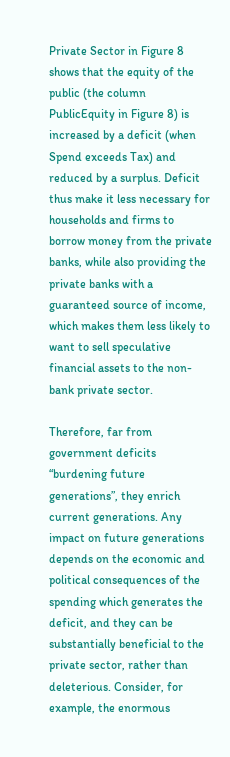Private Sector in Figure 8 shows that the equity of the public (the column PublicEquity in Figure 8) is increased by a deficit (when Spend exceeds Tax) and reduced by a surplus. Deficit thus make it less necessary for households and firms to borrow money from the private banks, while also providing the private banks with a guaranteed source of income, which makes them less likely to want to sell speculative financial assets to the non-bank private sector.

Therefore, far from government deficits “burdening future generations”, they enrich current generations. Any impact on future generations depends on the economic and political consequences of the spending which generates the deficit, and they can be substantially beneficial to the private sector, rather than deleterious. Consider, for example, the enormous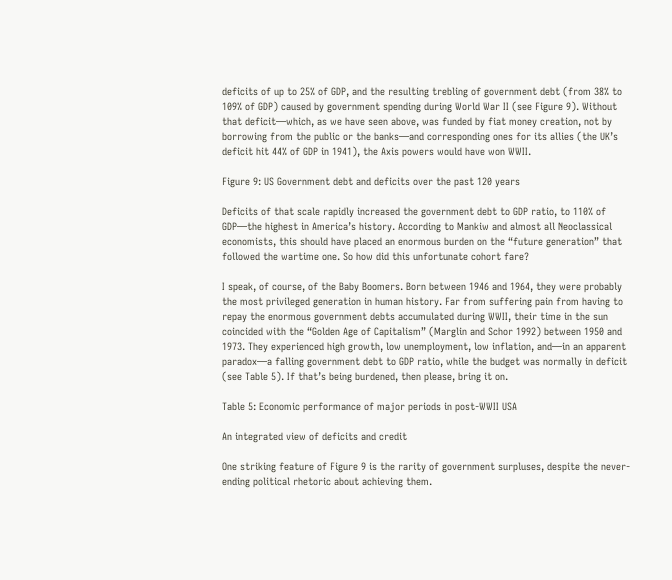deficits of up to 25% of GDP, and the resulting trebling of government debt (from 38% to 109% of GDP) caused by government spending during World War II (see Figure 9). Without that deficit—which, as we have seen above, was funded by fiat money creation, not by borrowing from the public or the banks—and corresponding ones for its allies (the UK’s deficit hit 44% of GDP in 1941), the Axis powers would have won WWII.

Figure 9: US Government debt and deficits over the past 120 years

Deficits of that scale rapidly increased the government debt to GDP ratio, to 110% of GDP—the highest in America’s history. According to Mankiw and almost all Neoclassical economists, this should have placed an enormous burden on the “future generation” that followed the wartime one. So how did this unfortunate cohort fare?

I speak, of course, of the Baby Boomers. Born between 1946 and 1964, they were probably the most privileged generation in human history. Far from suffering pain from having to repay the enormous government debts accumulated during WWII, their time in the sun coincided with the “Golden Age of Capitalism” (Marglin and Schor 1992) between 1950 and 1973. They experienced high growth, low unemployment, low inflation, and—in an apparent paradox—a falling government debt to GDP ratio, while the budget was normally in deficit (see Table 5). If that’s being burdened, then please, bring it on.

Table 5: Economic performance of major periods in post-WWII USA

An integrated view of deficits and credit

One striking feature of Figure 9 is the rarity of government surpluses, despite the never-ending political rhetoric about achieving them.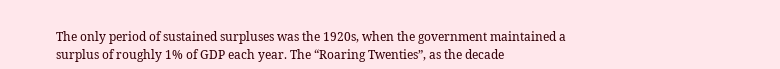The only period of sustained surpluses was the 1920s, when the government maintained a surplus of roughly 1% of GDP each year. The “Roaring Twenties”, as the decade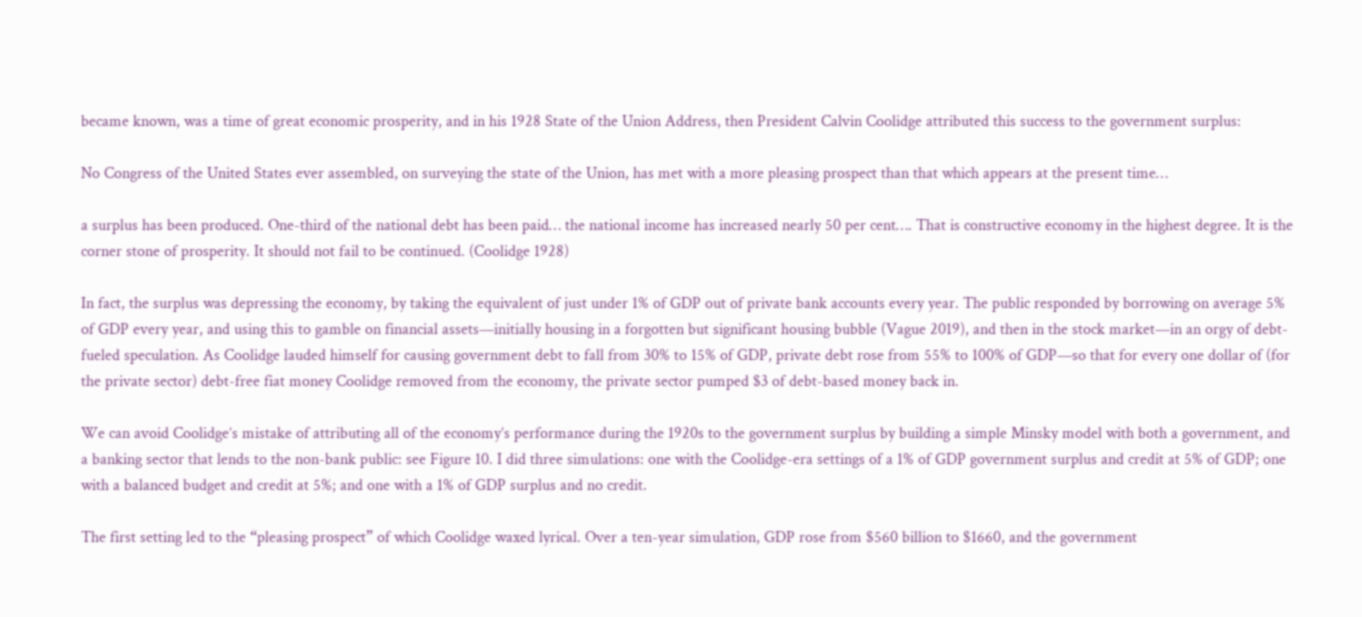became known, was a time of great economic prosperity, and in his 1928 State of the Union Address, then President Calvin Coolidge attributed this success to the government surplus:

No Congress of the United States ever assembled, on surveying the state of the Union, has met with a more pleasing prospect than that which appears at the present time…

a surplus has been produced. One-third of the national debt has been paid… the national income has increased nearly 50 per cent…. That is constructive economy in the highest degree. It is the corner stone of prosperity. It should not fail to be continued. (Coolidge 1928)

In fact, the surplus was depressing the economy, by taking the equivalent of just under 1% of GDP out of private bank accounts every year. The public responded by borrowing on average 5% of GDP every year, and using this to gamble on financial assets—initially housing in a forgotten but significant housing bubble (Vague 2019), and then in the stock market—in an orgy of debt-fueled speculation. As Coolidge lauded himself for causing government debt to fall from 30% to 15% of GDP, private debt rose from 55% to 100% of GDP—so that for every one dollar of (for the private sector) debt-free fiat money Coolidge removed from the economy, the private sector pumped $3 of debt-based money back in.

We can avoid Coolidge’s mistake of attributing all of the economy’s performance during the 1920s to the government surplus by building a simple Minsky model with both a government, and a banking sector that lends to the non-bank public: see Figure 10. I did three simulations: one with the Coolidge-era settings of a 1% of GDP government surplus and credit at 5% of GDP; one with a balanced budget and credit at 5%; and one with a 1% of GDP surplus and no credit.

The first setting led to the “pleasing prospect” of which Coolidge waxed lyrical. Over a ten-year simulation, GDP rose from $560 billion to $1660, and the government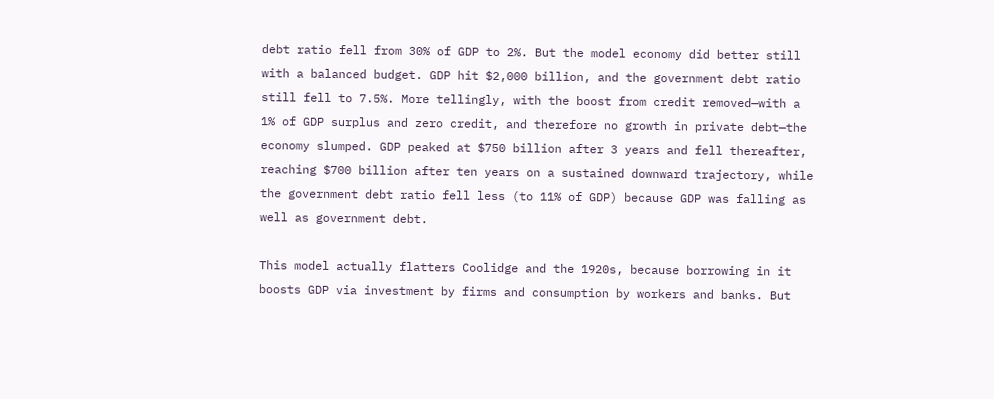debt ratio fell from 30% of GDP to 2%. But the model economy did better still with a balanced budget. GDP hit $2,000 billion, and the government debt ratio still fell to 7.5%. More tellingly, with the boost from credit removed—with a 1% of GDP surplus and zero credit, and therefore no growth in private debt—the economy slumped. GDP peaked at $750 billion after 3 years and fell thereafter, reaching $700 billion after ten years on a sustained downward trajectory, while the government debt ratio fell less (to 11% of GDP) because GDP was falling as well as government debt.

This model actually flatters Coolidge and the 1920s, because borrowing in it boosts GDP via investment by firms and consumption by workers and banks. But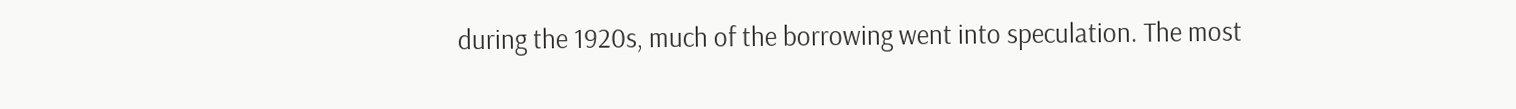during the 1920s, much of the borrowing went into speculation. The most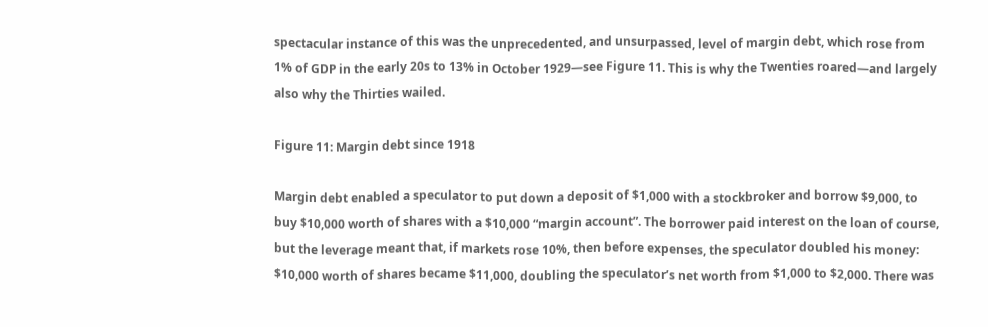spectacular instance of this was the unprecedented, and unsurpassed, level of margin debt, which rose from 1% of GDP in the early 20s to 13% in October 1929—see Figure 11. This is why the Twenties roared—and largely also why the Thirties wailed.

Figure 11: Margin debt since 1918

Margin debt enabled a speculator to put down a deposit of $1,000 with a stockbroker and borrow $9,000, to buy $10,000 worth of shares with a $10,000 “margin account”. The borrower paid interest on the loan of course, but the leverage meant that, if markets rose 10%, then before expenses, the speculator doubled his money: $10,000 worth of shares became $11,000, doubling the speculator’s net worth from $1,000 to $2,000. There was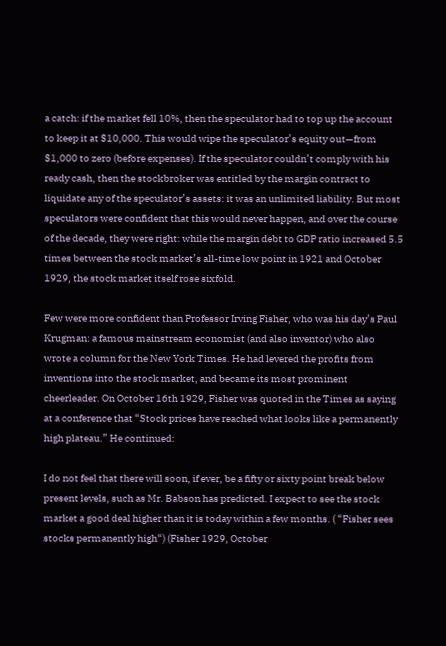a catch: if the market fell 10%, then the speculator had to top up the account to keep it at $10,000. This would wipe the speculator’s equity out—from $1,000 to zero (before expenses). If the speculator couldn’t comply with his ready cash, then the stockbroker was entitled by the margin contract to liquidate any of the speculator’s assets: it was an unlimited liability. But most speculators were confident that this would never happen, and over the course of the decade, they were right: while the margin debt to GDP ratio increased 5.5 times between the stock market’s all-time low point in 1921 and October 1929, the stock market itself rose sixfold.

Few were more confident than Professor Irving Fisher, who was his day’s Paul Krugman: a famous mainstream economist (and also inventor) who also wrote a column for the New York Times. He had levered the profits from inventions into the stock market, and became its most prominent cheerleader. On October 16th 1929, Fisher was quoted in the Times as saying at a conference that “Stock prices have reached what looks like a permanently high plateau.” He continued:

I do not feel that there will soon, if ever, be a fifty or sixty point break below present levels, such as Mr. Babson has predicted. I expect to see the stock market a good deal higher than it is today within a few months. ( “Fisher sees stocks permanently high“) (Fisher 1929, October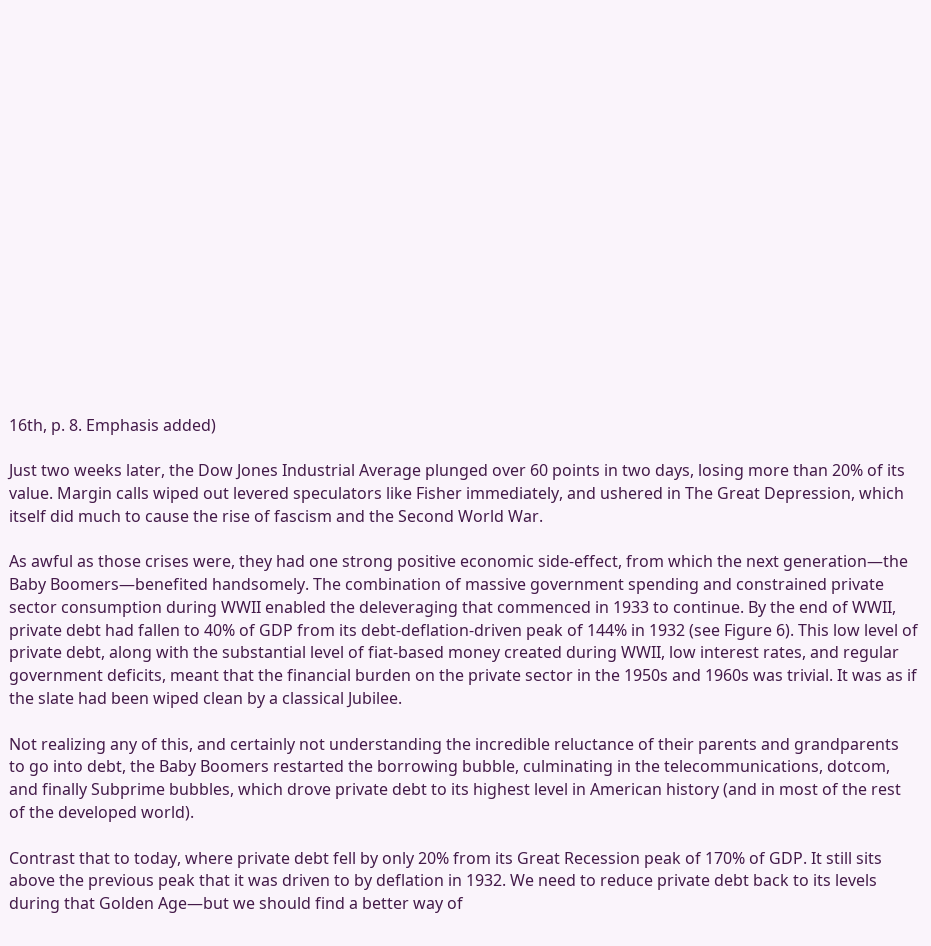16th, p. 8. Emphasis added)

Just two weeks later, the Dow Jones Industrial Average plunged over 60 points in two days, losing more than 20% of its value. Margin calls wiped out levered speculators like Fisher immediately, and ushered in The Great Depression, which itself did much to cause the rise of fascism and the Second World War.

As awful as those crises were, they had one strong positive economic side-effect, from which the next generation—the Baby Boomers—benefited handsomely. The combination of massive government spending and constrained private sector consumption during WWII enabled the deleveraging that commenced in 1933 to continue. By the end of WWII, private debt had fallen to 40% of GDP from its debt-deflation-driven peak of 144% in 1932 (see Figure 6). This low level of private debt, along with the substantial level of fiat-based money created during WWII, low interest rates, and regular government deficits, meant that the financial burden on the private sector in the 1950s and 1960s was trivial. It was as if the slate had been wiped clean by a classical Jubilee.

Not realizing any of this, and certainly not understanding the incredible reluctance of their parents and grandparents to go into debt, the Baby Boomers restarted the borrowing bubble, culminating in the telecommunications, dotcom, and finally Subprime bubbles, which drove private debt to its highest level in American history (and in most of the rest of the developed world).

Contrast that to today, where private debt fell by only 20% from its Great Recession peak of 170% of GDP. It still sits above the previous peak that it was driven to by deflation in 1932. We need to reduce private debt back to its levels during that Golden Age—but we should find a better way of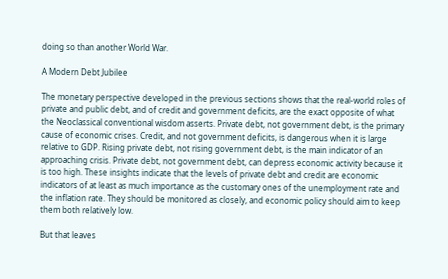doing so than another World War.

A Modern Debt Jubilee

The monetary perspective developed in the previous sections shows that the real-world roles of private and public debt, and of credit and government deficits, are the exact opposite of what the Neoclassical conventional wisdom asserts. Private debt, not government debt, is the primary cause of economic crises. Credit, and not government deficits, is dangerous when it is large relative to GDP. Rising private debt, not rising government debt, is the main indicator of an approaching crisis. Private debt, not government debt, can depress economic activity because it is too high. These insights indicate that the levels of private debt and credit are economic indicators of at least as much importance as the customary ones of the unemployment rate and the inflation rate. They should be monitored as closely, and economic policy should aim to keep them both relatively low.

But that leaves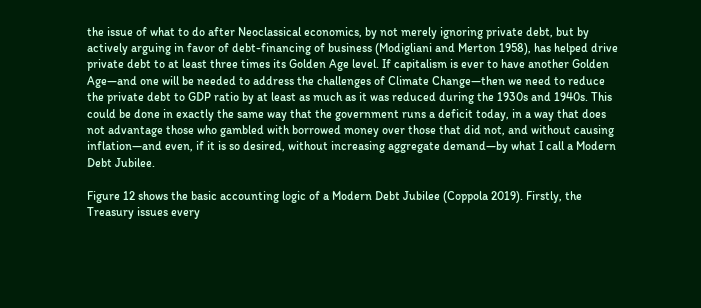the issue of what to do after Neoclassical economics, by not merely ignoring private debt, but by actively arguing in favor of debt-financing of business (Modigliani and Merton 1958), has helped drive private debt to at least three times its Golden Age level. If capitalism is ever to have another Golden Age—and one will be needed to address the challenges of Climate Change—then we need to reduce the private debt to GDP ratio by at least as much as it was reduced during the 1930s and 1940s. This could be done in exactly the same way that the government runs a deficit today, in a way that does not advantage those who gambled with borrowed money over those that did not, and without causing inflation—and even, if it is so desired, without increasing aggregate demand—by what I call a Modern Debt Jubilee.

Figure 12 shows the basic accounting logic of a Modern Debt Jubilee (Coppola 2019). Firstly, the Treasury issues every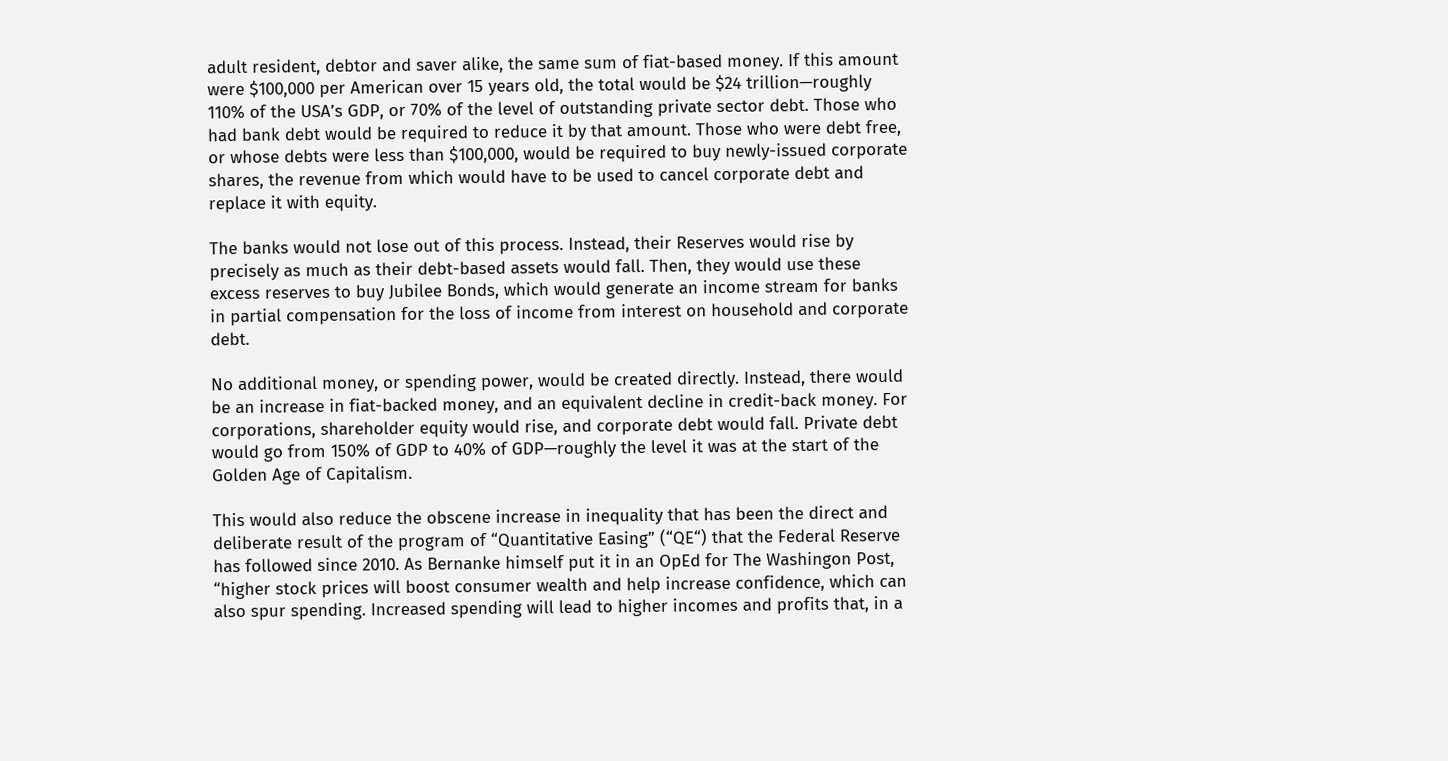adult resident, debtor and saver alike, the same sum of fiat-based money. If this amount were $100,000 per American over 15 years old, the total would be $24 trillion—roughly 110% of the USA’s GDP, or 70% of the level of outstanding private sector debt. Those who had bank debt would be required to reduce it by that amount. Those who were debt free, or whose debts were less than $100,000, would be required to buy newly-issued corporate shares, the revenue from which would have to be used to cancel corporate debt and replace it with equity.

The banks would not lose out of this process. Instead, their Reserves would rise by precisely as much as their debt-based assets would fall. Then, they would use these excess reserves to buy Jubilee Bonds, which would generate an income stream for banks in partial compensation for the loss of income from interest on household and corporate debt.

No additional money, or spending power, would be created directly. Instead, there would be an increase in fiat-backed money, and an equivalent decline in credit-back money. For corporations, shareholder equity would rise, and corporate debt would fall. Private debt would go from 150% of GDP to 40% of GDP—roughly the level it was at the start of the Golden Age of Capitalism.

This would also reduce the obscene increase in inequality that has been the direct and deliberate result of the program of “Quantitative Easing” (“QE“) that the Federal Reserve has followed since 2010. As Bernanke himself put it in an OpEd for The Washingon Post, “higher stock prices will boost consumer wealth and help increase confidence, which can also spur spending. Increased spending will lead to higher incomes and profits that, in a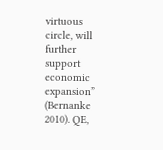virtuous circle, will further support economic expansion” (Bernanke 2010). QE,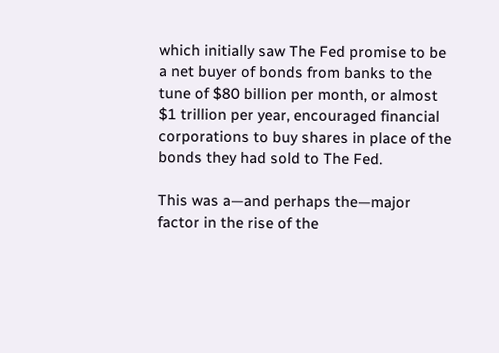which initially saw The Fed promise to be a net buyer of bonds from banks to the tune of $80 billion per month, or almost $1 trillion per year, encouraged financial corporations to buy shares in place of the bonds they had sold to The Fed.

This was a—and perhaps the—major factor in the rise of the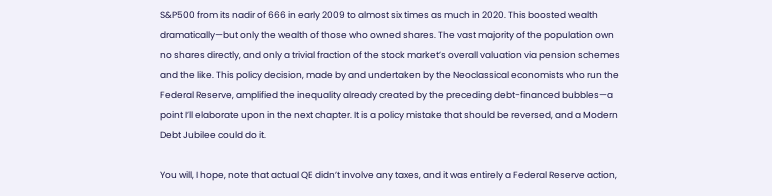S&P500 from its nadir of 666 in early 2009 to almost six times as much in 2020. This boosted wealth dramatically—but only the wealth of those who owned shares. The vast majority of the population own no shares directly, and only a trivial fraction of the stock market’s overall valuation via pension schemes and the like. This policy decision, made by and undertaken by the Neoclassical economists who run the Federal Reserve, amplified the inequality already created by the preceding debt-financed bubbles—a point I’ll elaborate upon in the next chapter. It is a policy mistake that should be reversed, and a Modern Debt Jubilee could do it.

You will, I hope, note that actual QE didn’t involve any taxes, and it was entirely a Federal Reserve action,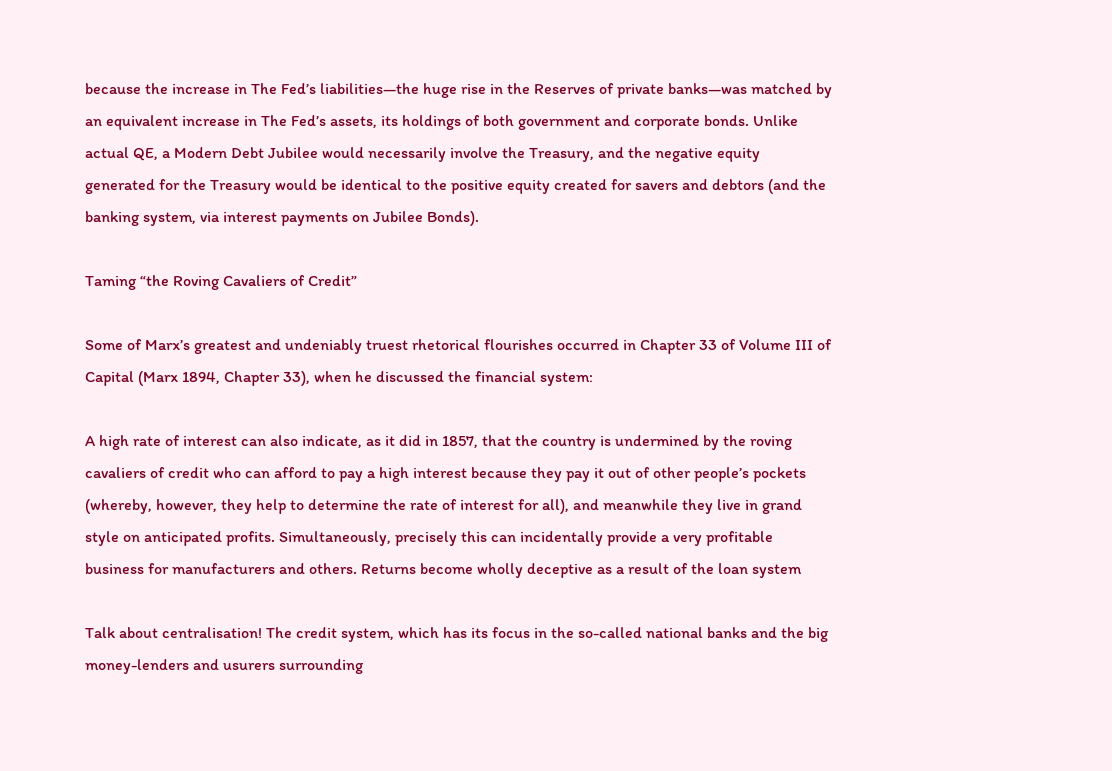because the increase in The Fed’s liabilities—the huge rise in the Reserves of private banks—was matched by an equivalent increase in The Fed’s assets, its holdings of both government and corporate bonds. Unlike actual QE, a Modern Debt Jubilee would necessarily involve the Treasury, and the negative equity generated for the Treasury would be identical to the positive equity created for savers and debtors (and the banking system, via interest payments on Jubilee Bonds).

Taming “the Roving Cavaliers of Credit”

Some of Marx’s greatest and undeniably truest rhetorical flourishes occurred in Chapter 33 of Volume III of Capital (Marx 1894, Chapter 33), when he discussed the financial system:

A high rate of interest can also indicate, as it did in 1857, that the country is undermined by the roving cavaliers of credit who can afford to pay a high interest because they pay it out of other people’s pockets (whereby, however, they help to determine the rate of interest for all), and meanwhile they live in grand style on anticipated profits. Simultaneously, precisely this can incidentally provide a very profitable business for manufacturers and others. Returns become wholly deceptive as a result of the loan system

Talk about centralisation! The credit system, which has its focus in the so-called national banks and the big money-lenders and usurers surrounding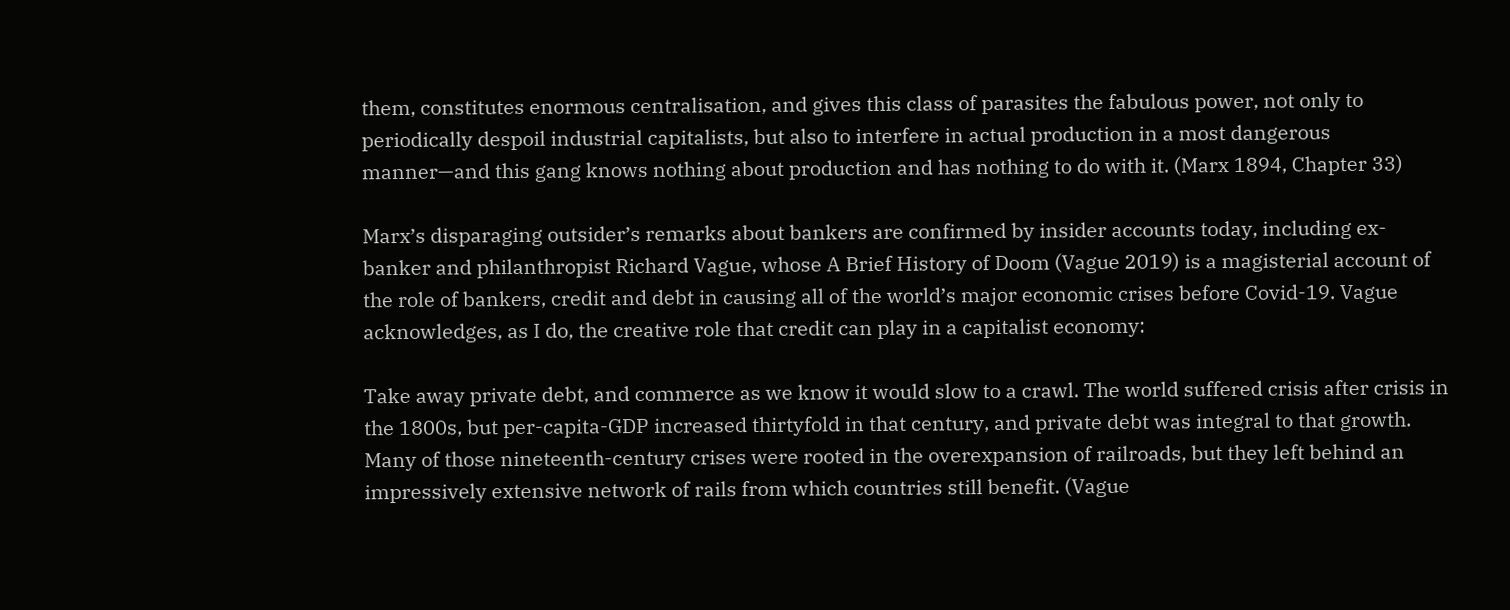them, constitutes enormous centralisation, and gives this class of parasites the fabulous power, not only to periodically despoil industrial capitalists, but also to interfere in actual production in a most dangerous manner—and this gang knows nothing about production and has nothing to do with it. (Marx 1894, Chapter 33)

Marx’s disparaging outsider’s remarks about bankers are confirmed by insider accounts today, including ex-banker and philanthropist Richard Vague, whose A Brief History of Doom (Vague 2019) is a magisterial account of the role of bankers, credit and debt in causing all of the world’s major economic crises before Covid-19. Vague acknowledges, as I do, the creative role that credit can play in a capitalist economy:

Take away private debt, and commerce as we know it would slow to a crawl. The world suffered crisis after crisis in the 1800s, but per-capita-GDP increased thirtyfold in that century, and private debt was integral to that growth. Many of those nineteenth-century crises were rooted in the overexpansion of railroads, but they left behind an impressively extensive network of rails from which countries still benefit. (Vague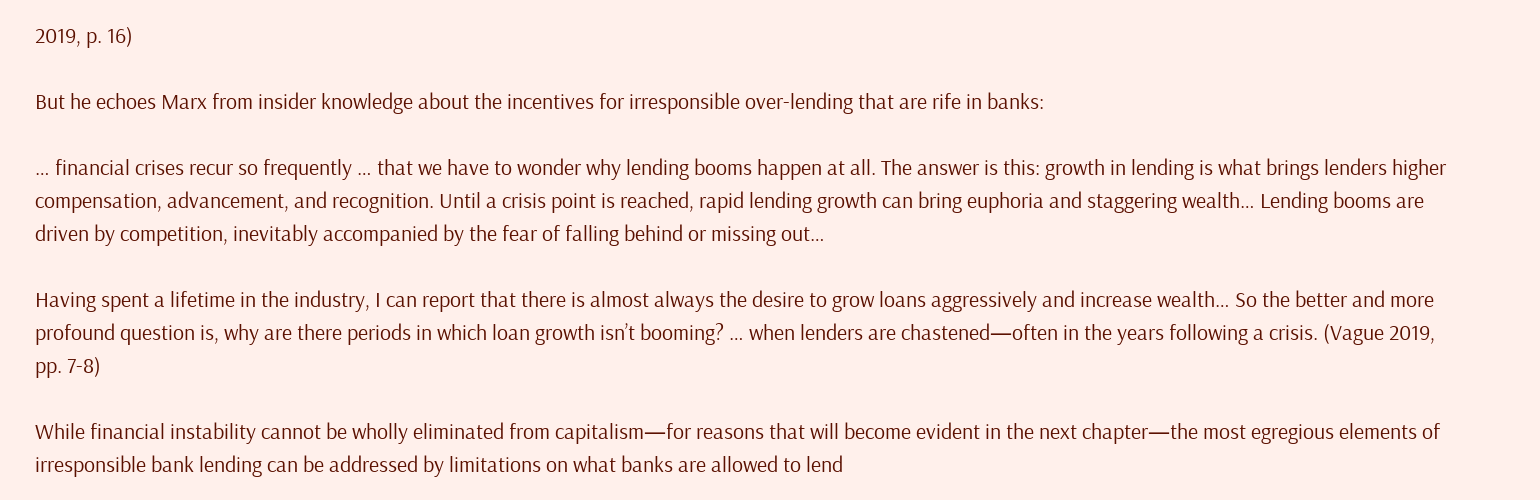2019, p. 16)

But he echoes Marx from insider knowledge about the incentives for irresponsible over-lending that are rife in banks:

… financial crises recur so frequently … that we have to wonder why lending booms happen at all. The answer is this: growth in lending is what brings lenders higher compensation, advancement, and recognition. Until a crisis point is reached, rapid lending growth can bring euphoria and staggering wealth… Lending booms are driven by competition, inevitably accompanied by the fear of falling behind or missing out…

Having spent a lifetime in the industry, I can report that there is almost always the desire to grow loans aggressively and increase wealth… So the better and more profound question is, why are there periods in which loan growth isn’t booming? … when lenders are chastened—often in the years following a crisis. (Vague 2019, pp. 7-8)

While financial instability cannot be wholly eliminated from capitalism—for reasons that will become evident in the next chapter—the most egregious elements of irresponsible bank lending can be addressed by limitations on what banks are allowed to lend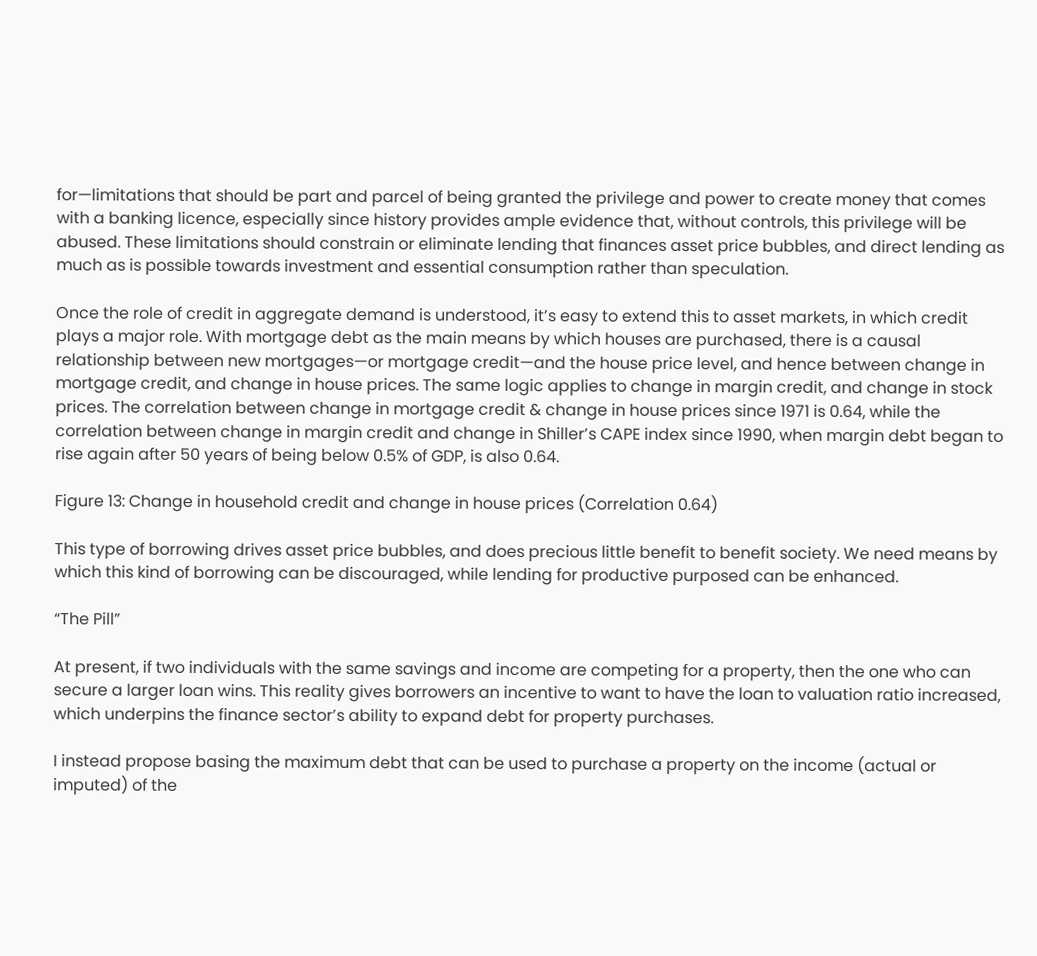for—limitations that should be part and parcel of being granted the privilege and power to create money that comes with a banking licence, especially since history provides ample evidence that, without controls, this privilege will be abused. These limitations should constrain or eliminate lending that finances asset price bubbles, and direct lending as much as is possible towards investment and essential consumption rather than speculation.

Once the role of credit in aggregate demand is understood, it’s easy to extend this to asset markets, in which credit plays a major role. With mortgage debt as the main means by which houses are purchased, there is a causal relationship between new mortgages—or mortgage credit—and the house price level, and hence between change in mortgage credit, and change in house prices. The same logic applies to change in margin credit, and change in stock prices. The correlation between change in mortgage credit & change in house prices since 1971 is 0.64, while the correlation between change in margin credit and change in Shiller’s CAPE index since 1990, when margin debt began to rise again after 50 years of being below 0.5% of GDP, is also 0.64.

Figure 13: Change in household credit and change in house prices (Correlation 0.64)

This type of borrowing drives asset price bubbles, and does precious little benefit to benefit society. We need means by which this kind of borrowing can be discouraged, while lending for productive purposed can be enhanced.

“The Pill”

At present, if two individuals with the same savings and income are competing for a property, then the one who can secure a larger loan wins. This reality gives borrowers an incentive to want to have the loan to valuation ratio increased, which underpins the finance sector’s ability to expand debt for property purchases.

I instead propose basing the maximum debt that can be used to purchase a property on the income (actual or imputed) of the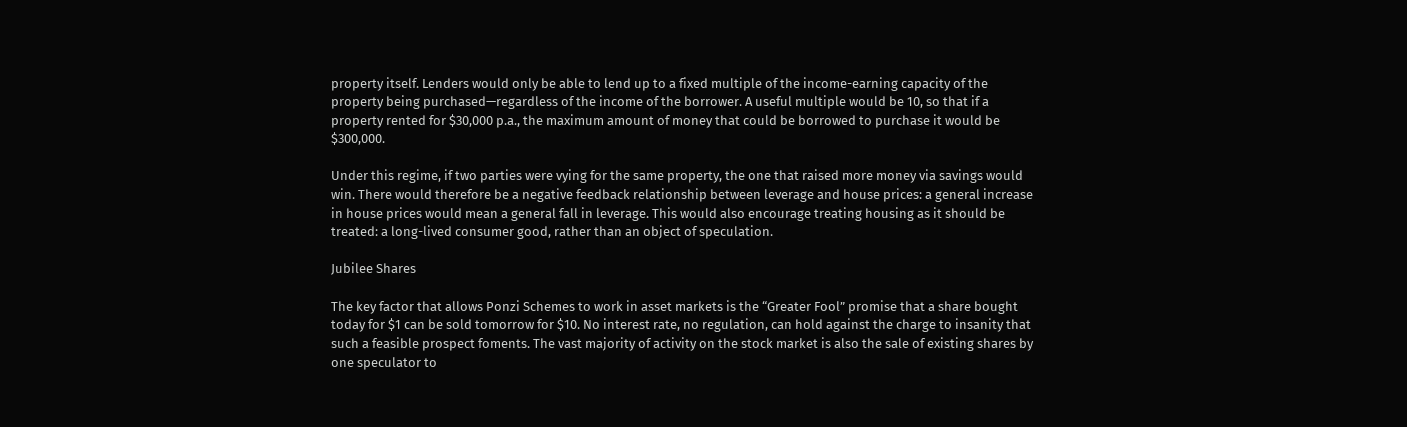property itself. Lenders would only be able to lend up to a fixed multiple of the income-earning capacity of the property being purchased—regardless of the income of the borrower. A useful multiple would be 10, so that if a property rented for $30,000 p.a., the maximum amount of money that could be borrowed to purchase it would be $300,000.

Under this regime, if two parties were vying for the same property, the one that raised more money via savings would win. There would therefore be a negative feedback relationship between leverage and house prices: a general increase in house prices would mean a general fall in leverage. This would also encourage treating housing as it should be treated: a long-lived consumer good, rather than an object of speculation.

Jubilee Shares

The key factor that allows Ponzi Schemes to work in asset markets is the “Greater Fool” promise that a share bought today for $1 can be sold tomorrow for $10. No interest rate, no regulation, can hold against the charge to insanity that such a feasible prospect foments. The vast majority of activity on the stock market is also the sale of existing shares by one speculator to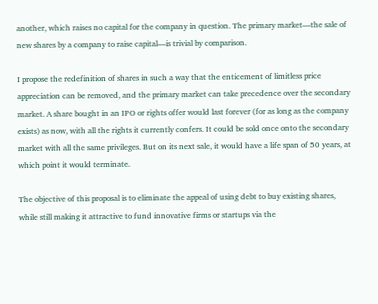another, which raises no capital for the company in question. The primary market—the sale of new shares by a company to raise capital—is trivial by comparison.

I propose the redefinition of shares in such a way that the enticement of limitless price appreciation can be removed, and the primary market can take precedence over the secondary market. A share bought in an IPO or rights offer would last forever (for as long as the company exists) as now, with all the rights it currently confers. It could be sold once onto the secondary market with all the same privileges. But on its next sale, it would have a life span of 50 years, at which point it would terminate.

The objective of this proposal is to eliminate the appeal of using debt to buy existing shares, while still making it attractive to fund innovative firms or startups via the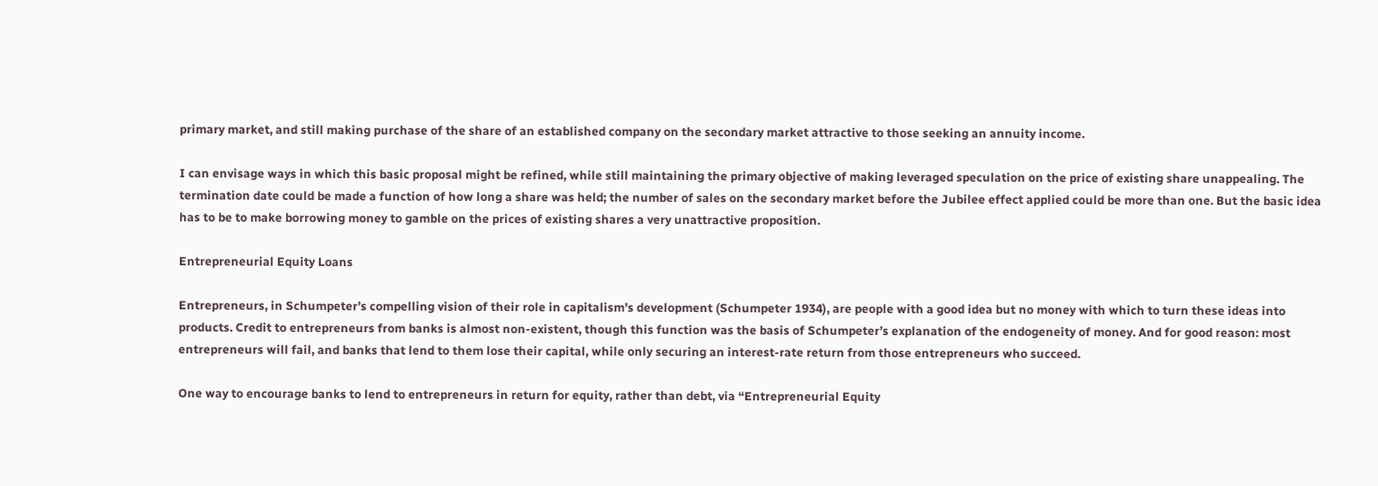primary market, and still making purchase of the share of an established company on the secondary market attractive to those seeking an annuity income.

I can envisage ways in which this basic proposal might be refined, while still maintaining the primary objective of making leveraged speculation on the price of existing share unappealing. The termination date could be made a function of how long a share was held; the number of sales on the secondary market before the Jubilee effect applied could be more than one. But the basic idea has to be to make borrowing money to gamble on the prices of existing shares a very unattractive proposition.

Entrepreneurial Equity Loans

Entrepreneurs, in Schumpeter’s compelling vision of their role in capitalism’s development (Schumpeter 1934), are people with a good idea but no money with which to turn these ideas into products. Credit to entrepreneurs from banks is almost non-existent, though this function was the basis of Schumpeter’s explanation of the endogeneity of money. And for good reason: most entrepreneurs will fail, and banks that lend to them lose their capital, while only securing an interest-rate return from those entrepreneurs who succeed.

One way to encourage banks to lend to entrepreneurs in return for equity, rather than debt, via “Entrepreneurial Equity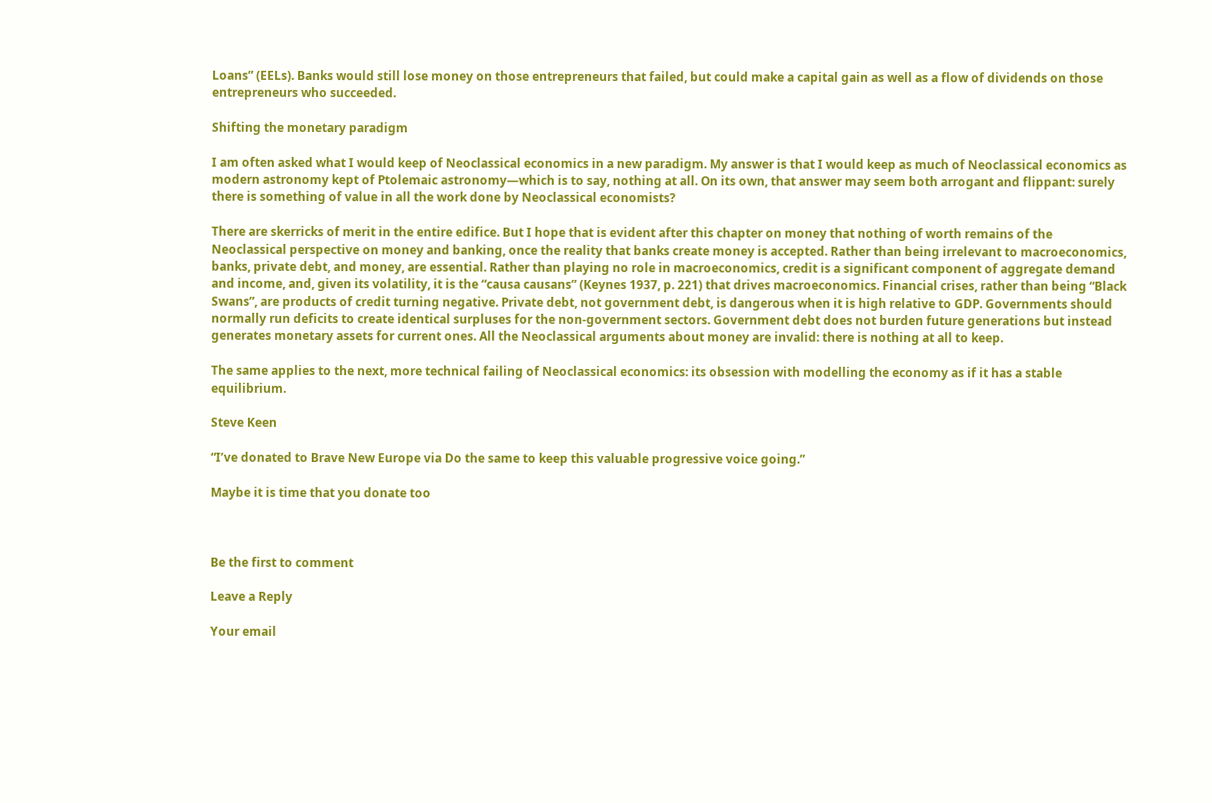Loans” (EELs). Banks would still lose money on those entrepreneurs that failed, but could make a capital gain as well as a flow of dividends on those entrepreneurs who succeeded.

Shifting the monetary paradigm

I am often asked what I would keep of Neoclassical economics in a new paradigm. My answer is that I would keep as much of Neoclassical economics as modern astronomy kept of Ptolemaic astronomy—which is to say, nothing at all. On its own, that answer may seem both arrogant and flippant: surely there is something of value in all the work done by Neoclassical economists?

There are skerricks of merit in the entire edifice. But I hope that is evident after this chapter on money that nothing of worth remains of the Neoclassical perspective on money and banking, once the reality that banks create money is accepted. Rather than being irrelevant to macroeconomics, banks, private debt, and money, are essential. Rather than playing no role in macroeconomics, credit is a significant component of aggregate demand and income, and, given its volatility, it is the “causa causans” (Keynes 1937, p. 221) that drives macroeconomics. Financial crises, rather than being “Black Swans”, are products of credit turning negative. Private debt, not government debt, is dangerous when it is high relative to GDP. Governments should normally run deficits to create identical surpluses for the non-government sectors. Government debt does not burden future generations but instead generates monetary assets for current ones. All the Neoclassical arguments about money are invalid: there is nothing at all to keep.

The same applies to the next, more technical failing of Neoclassical economics: its obsession with modelling the economy as if it has a stable equilibrium.

Steve Keen

“I’ve donated to Brave New Europe via Do the same to keep this valuable progressive voice going.”

Maybe it is time that you donate too



Be the first to comment

Leave a Reply

Your email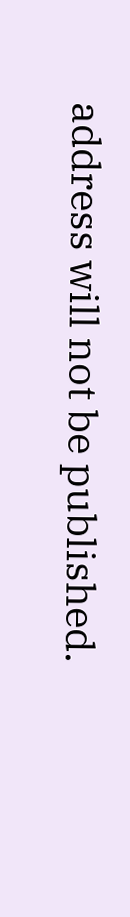address will not be published.